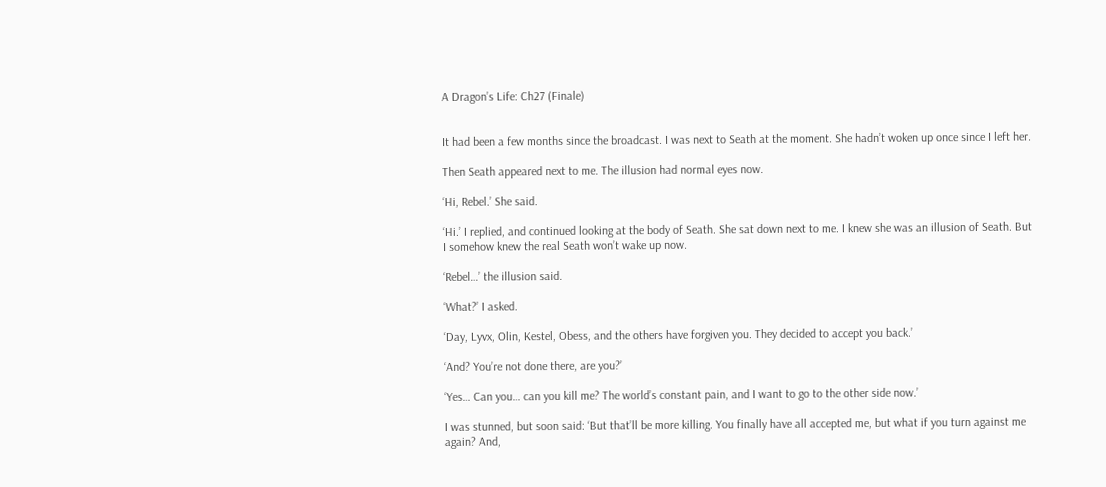A Dragon’s Life: Ch27 (Finale)


It had been a few months since the broadcast. I was next to Seath at the moment. She hadn’t woken up once since I left her.

Then Seath appeared next to me. The illusion had normal eyes now.

‘Hi, Rebel.’ She said.

‘Hi.’ I replied, and continued looking at the body of Seath. She sat down next to me. I knew she was an illusion of Seath. But I somehow knew the real Seath won’t wake up now.

‘Rebel…’ the illusion said.

‘What?’ I asked.

‘Day, Lyvx, Olin, Kestel, Obess, and the others have forgiven you. They decided to accept you back.’

‘And? You’re not done there, are you?’

‘Yes… Can you… can you kill me? The world’s constant pain, and I want to go to the other side now.’

I was stunned, but soon said: ‘But that’ll be more killing. You finally have all accepted me, but what if you turn against me again? And,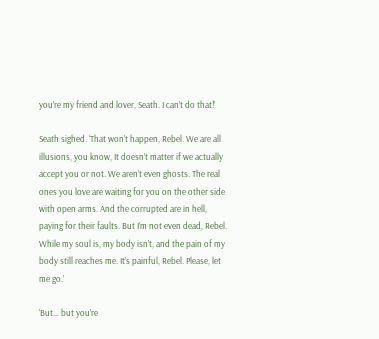you’re my friend and lover, Seath. I can’t do that!’

Seath sighed. ‘That won’t happen, Rebel. We are all illusions, you know, It doesn’t matter if we actually accept you or not. We aren’t even ghosts. The real ones you love are waiting for you on the other side with open arms. And the corrupted are in hell, paying for their faults. But I’m not even dead, Rebel. While my soul is, my body isn’t, and the pain of my body still reaches me. It’s painful, Rebel. Please, let me go.’

‘But… but you’re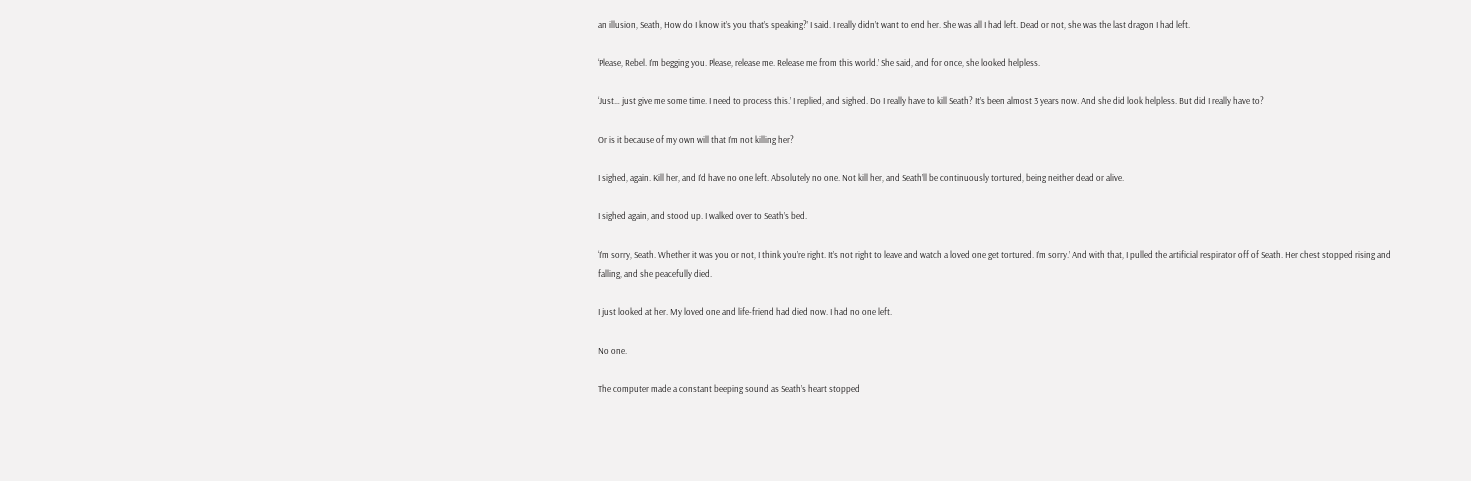an illusion, Seath, How do I know it’s you that’s speaking?’ I said. I really didn’t want to end her. She was all I had left. Dead or not, she was the last dragon I had left.

‘Please, Rebel. I’m begging you. Please, release me. Release me from this world.’ She said, and for once, she looked helpless.

‘Just… just give me some time. I need to process this.’ I replied, and sighed. Do I really have to kill Seath? It’s been almost 3 years now. And she did look helpless. But did I really have to?

Or is it because of my own will that I’m not killing her?

I sighed, again. Kill her, and I’d have no one left. Absolutely no one. Not kill her, and Seath’ll be continuously tortured, being neither dead or alive.

I sighed again, and stood up. I walked over to Seath’s bed.

‘I’m sorry, Seath. Whether it was you or not, I think you’re right. It’s not right to leave and watch a loved one get tortured. I’m sorry.’ And with that, I pulled the artificial respirator off of Seath. Her chest stopped rising and falling, and she peacefully died.

I just looked at her. My loved one and life-friend had died now. I had no one left.

No one.

The computer made a constant beeping sound as Seath’s heart stopped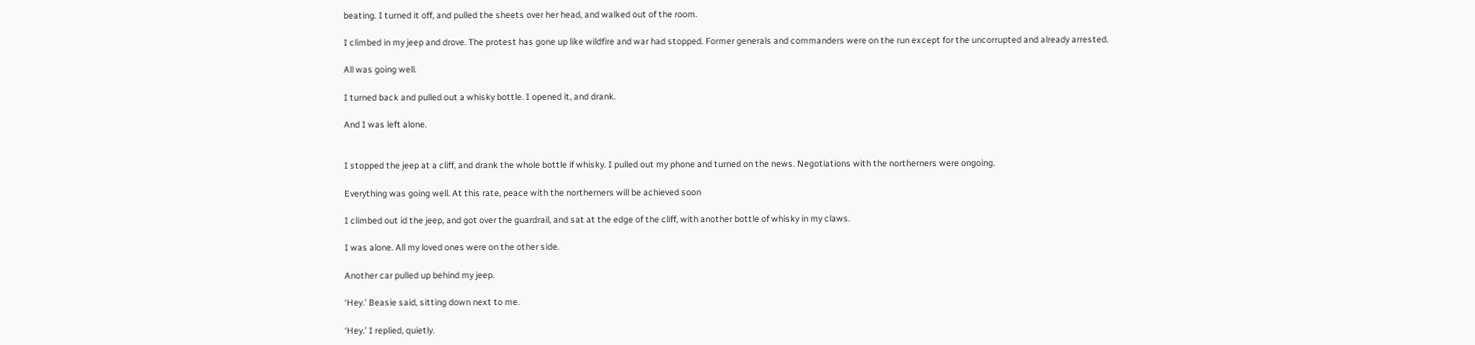beating. I turned it off, and pulled the sheets over her head, and walked out of the room.

I climbed in my jeep and drove. The protest has gone up like wildfire and war had stopped. Former generals and commanders were on the run except for the uncorrupted and already arrested.

All was going well.

I turned back and pulled out a whisky bottle. I opened it, and drank.

And I was left alone.


I stopped the jeep at a cliff, and drank the whole bottle if whisky. I pulled out my phone and turned on the news. Negotiations with the northerners were ongoing.

Everything was going well. At this rate, peace with the northerners will be achieved soon

I climbed out id the jeep, and got over the guardrail, and sat at the edge of the cliff, with another bottle of whisky in my claws.

I was alone. All my loved ones were on the other side.

Another car pulled up behind my jeep.

‘Hey.’ Beasie said, sitting down next to me.

‘Hey.’ I replied, quietly.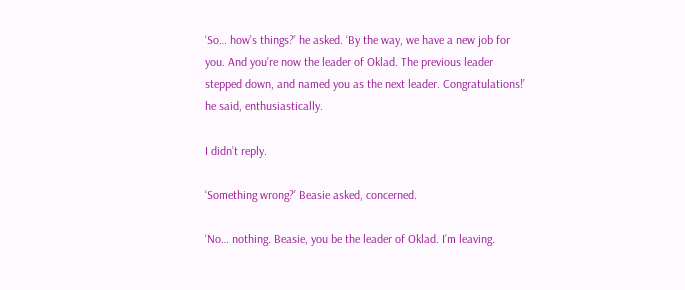‘So… how’s things?’ he asked. ‘By the way, we have a new job for you. And you’re now the leader of Oklad. The previous leader stepped down, and named you as the next leader. Congratulations!’ he said, enthusiastically.

I didn’t reply.

‘Something wrong?’ Beasie asked, concerned.

‘No… nothing. Beasie, you be the leader of Oklad. I’m leaving.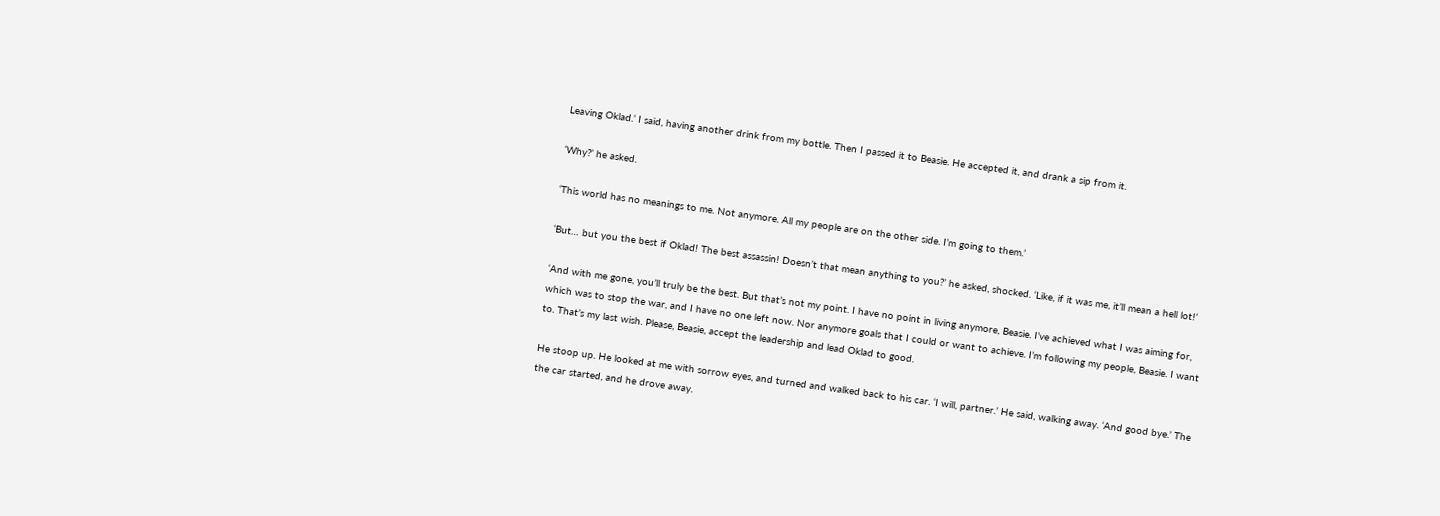Leaving Oklad.’ I said, having another drink from my bottle. Then I passed it to Beasie. He accepted it, and drank a sip from it.

‘Why?’ he asked.

‘This world has no meanings to me. Not anymore. All my people are on the other side. I’m going to them.’

‘But… but you the best if Oklad! The best assassin! Doesn’t that mean anything to you?’ he asked, shocked. ‘Like, if it was me, it’ll mean a hell lot!’

‘And with me gone, you’ll truly be the best. But that’s not my point. I have no point in living anymore, Beasie. I’ve achieved what I was aiming for, which was to stop the war, and I have no one left now. Nor anymore goals that I could or want to achieve. I’m following my people, Beasie. I want to. That’s my last wish. Please, Beasie, accept the leadership and lead Oklad to good.

He stoop up. He looked at me with sorrow eyes, and turned and walked back to his car. ‘I will, partner.’ He said, walking away. ‘And good bye.’ The the car started, and he drove away.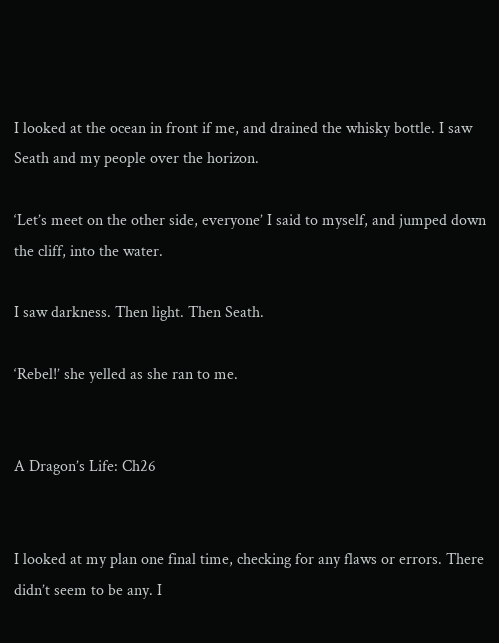I looked at the ocean in front if me, and drained the whisky bottle. I saw Seath and my people over the horizon.

‘Let’s meet on the other side, everyone’ I said to myself, and jumped down the cliff, into the water.

I saw darkness. Then light. Then Seath.

‘Rebel!’ she yelled as she ran to me.


A Dragon’s Life: Ch26


I looked at my plan one final time, checking for any flaws or errors. There didn’t seem to be any. I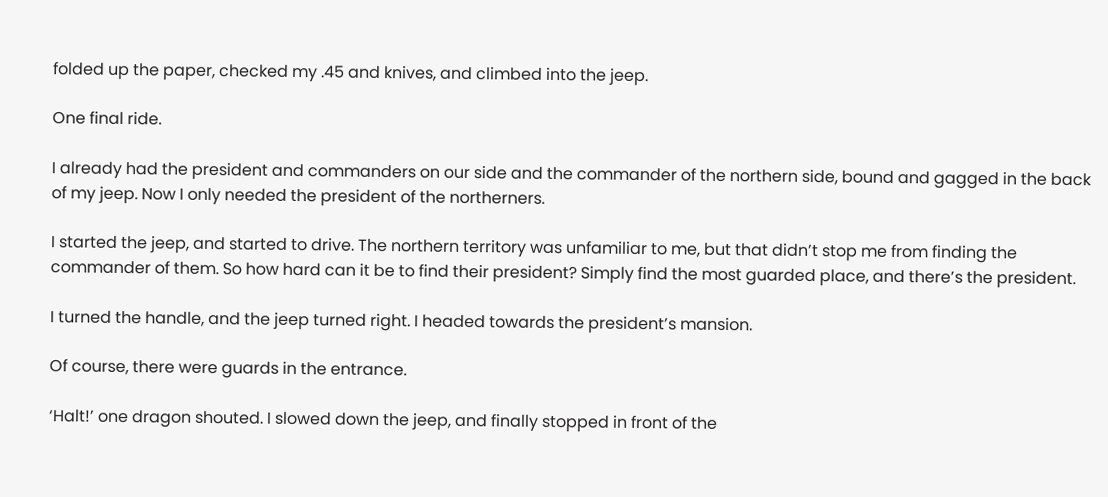folded up the paper, checked my .45 and knives, and climbed into the jeep.

One final ride.

I already had the president and commanders on our side and the commander of the northern side, bound and gagged in the back of my jeep. Now I only needed the president of the northerners.

I started the jeep, and started to drive. The northern territory was unfamiliar to me, but that didn’t stop me from finding the commander of them. So how hard can it be to find their president? Simply find the most guarded place, and there’s the president.

I turned the handle, and the jeep turned right. I headed towards the president’s mansion.

Of course, there were guards in the entrance.

‘Halt!’ one dragon shouted. I slowed down the jeep, and finally stopped in front of the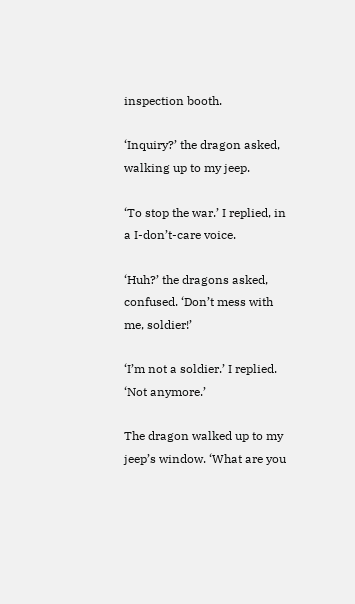inspection booth.

‘Inquiry?’ the dragon asked, walking up to my jeep.

‘To stop the war.’ I replied, in a I-don’t-care voice.

‘Huh?’ the dragons asked, confused. ‘Don’t mess with me, soldier!’

‘I’m not a soldier.’ I replied. ‘Not anymore.’

The dragon walked up to my jeep’s window. ‘What are you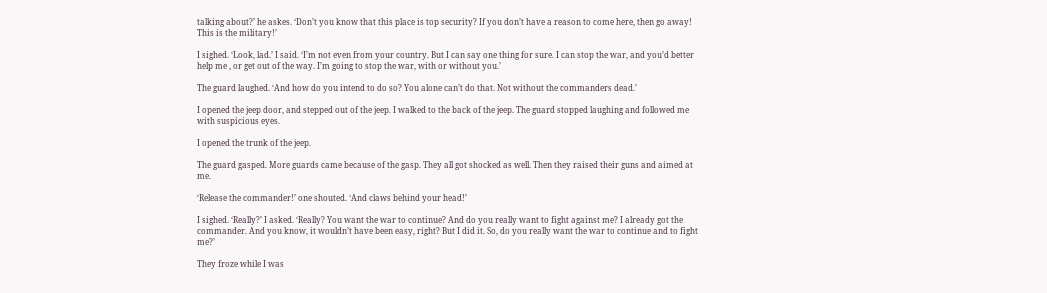talking about?’ he askes. ‘Don’t you know that this place is top security? If you don’t have a reason to come here, then go away! This is the military!’

I sighed. ‘Look, lad.’ I said. ‘I’m not even from your country. But I can say one thing for sure. I can stop the war, and you’d better help me , or get out of the way. I’m going to stop the war, with or without you.’

The guard laughed. ‘And how do you intend to do so? You alone can’t do that. Not without the commanders dead.’

I opened the jeep door, and stepped out of the jeep. I walked to the back of the jeep. The guard stopped laughing and followed me with suspicious eyes.

I opened the trunk of the jeep.

The guard gasped. More guards came because of the gasp. They all got shocked as well. Then they raised their guns and aimed at me.

‘Release the commander!’ one shouted. ‘And claws behind your head!’

I sighed. ‘Really?’ I asked. ‘Really? You want the war to continue? And do you really want to fight against me? I already got the commander. And you know, it wouldn’t have been easy, right? But I did it. So, do you really want the war to continue and to fight me?’

They froze while I was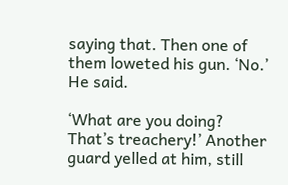saying that. Then one of them loweted his gun. ‘No.’ He said.

‘What are you doing? That’s treachery!’ Another guard yelled at him, still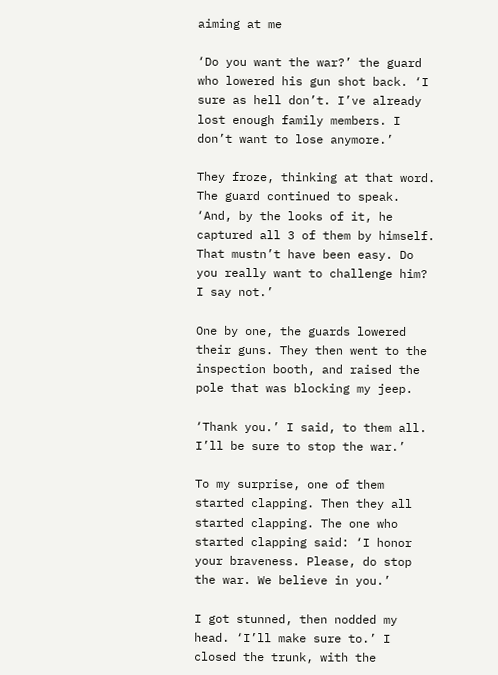aiming at me

‘Do you want the war?’ the guard who lowered his gun shot back. ‘I sure as hell don’t. I’ve already lost enough family members. I don’t want to lose anymore.’

They froze, thinking at that word. The guard continued to speak. ‘And, by the looks of it, he captured all 3 of them by himself. That mustn’t have been easy. Do you really want to challenge him? I say not.’

One by one, the guards lowered their guns. They then went to the inspection booth, and raised the pole that was blocking my jeep.

‘Thank you.’ I said, to them all. I’ll be sure to stop the war.’

To my surprise, one of them started clapping. Then they all started clapping. The one who started clapping said: ‘I honor your braveness. Please, do stop the war. We believe in you.’

I got stunned, then nodded my head. ‘I’ll make sure to.’ I closed the trunk, with the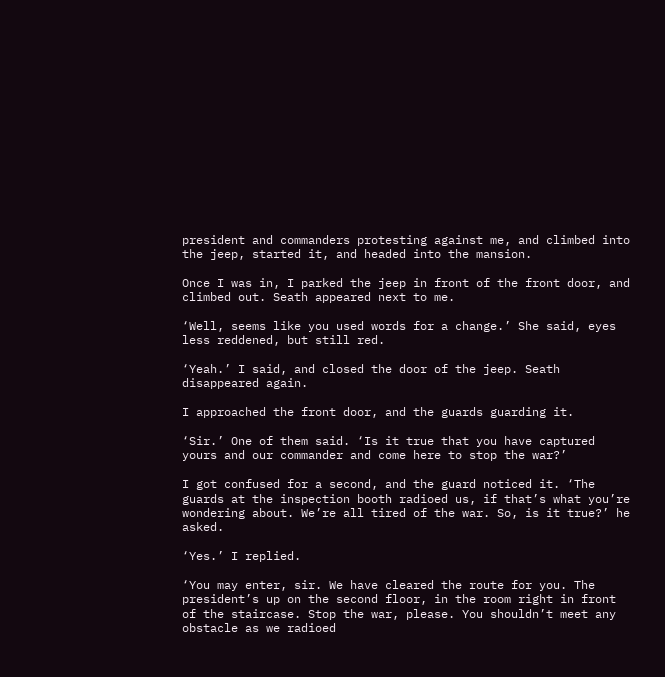president and commanders protesting against me, and climbed into the jeep, started it, and headed into the mansion.

Once I was in, I parked the jeep in front of the front door, and climbed out. Seath appeared next to me.

‘Well, seems like you used words for a change.’ She said, eyes less reddened, but still red.

‘Yeah.’ I said, and closed the door of the jeep. Seath disappeared again.

I approached the front door, and the guards guarding it.

‘Sir.’ One of them said. ‘Is it true that you have captured yours and our commander and come here to stop the war?’

I got confused for a second, and the guard noticed it. ‘The guards at the inspection booth radioed us, if that’s what you’re wondering about. We’re all tired of the war. So, is it true?’ he asked.

‘Yes.’ I replied.

‘You may enter, sir. We have cleared the route for you. The president’s up on the second floor, in the room right in front of the staircase. Stop the war, please. You shouldn’t meet any obstacle as we radioed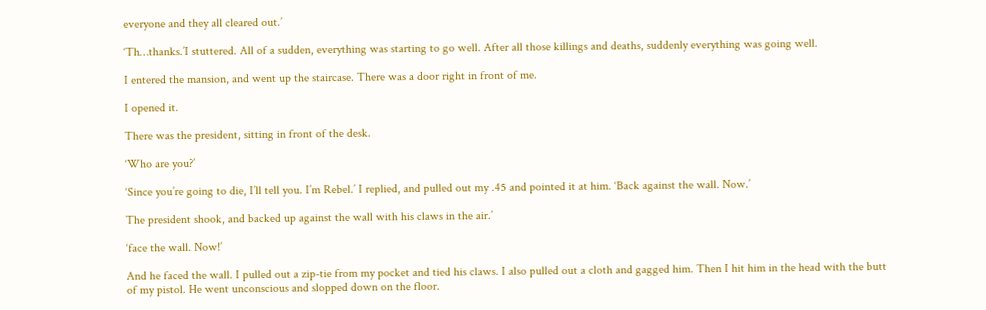everyone and they all cleared out.’

‘Th…thanks.’I stuttered. All of a sudden, everything was starting to go well. After all those killings and deaths, suddenly everything was going well.

I entered the mansion, and went up the staircase. There was a door right in front of me.

I opened it.

There was the president, sitting in front of the desk.

‘Who are you?’

‘Since you’re going to die, I’ll tell you. I’m Rebel.’ I replied, and pulled out my .45 and pointed it at him. ‘Back against the wall. Now.’

The president shook, and backed up against the wall with his claws in the air.’

‘face the wall. Now!’

And he faced the wall. I pulled out a zip-tie from my pocket and tied his claws. I also pulled out a cloth and gagged him. Then I hit him in the head with the butt of my pistol. He went unconscious and slopped down on the floor.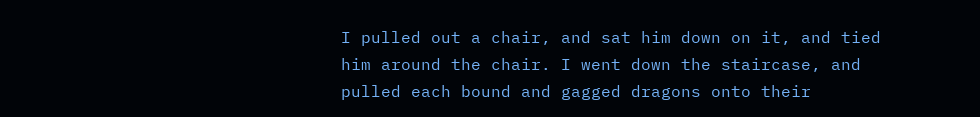I pulled out a chair, and sat him down on it, and tied him around the chair. I went down the staircase, and pulled each bound and gagged dragons onto their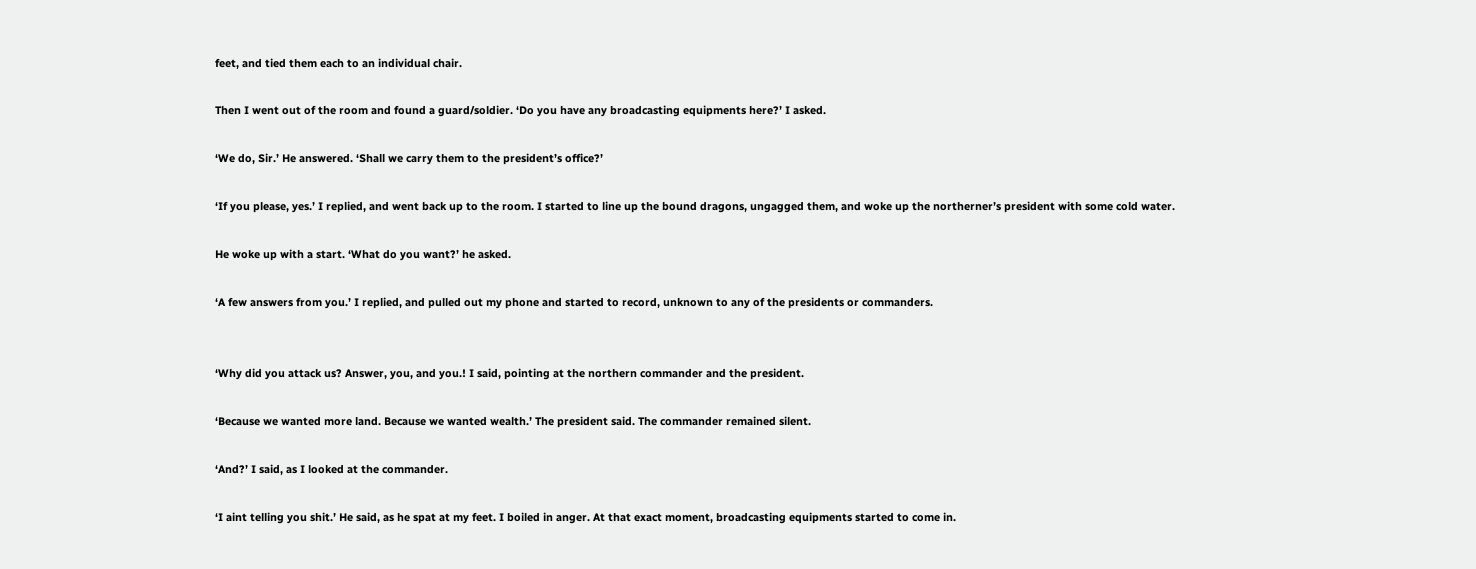feet, and tied them each to an individual chair.

Then I went out of the room and found a guard/soldier. ‘Do you have any broadcasting equipments here?’ I asked.

‘We do, Sir.’ He answered. ‘Shall we carry them to the president’s office?’

‘If you please, yes.’ I replied, and went back up to the room. I started to line up the bound dragons, ungagged them, and woke up the northerner’s president with some cold water.

He woke up with a start. ‘What do you want?’ he asked.

‘A few answers from you.’ I replied, and pulled out my phone and started to record, unknown to any of the presidents or commanders.


‘Why did you attack us? Answer, you, and you.! I said, pointing at the northern commander and the president.

‘Because we wanted more land. Because we wanted wealth.’ The president said. The commander remained silent.

‘And?’ I said, as I looked at the commander.

‘I aint telling you shit.’ He said, as he spat at my feet. I boiled in anger. At that exact moment, broadcasting equipments started to come in.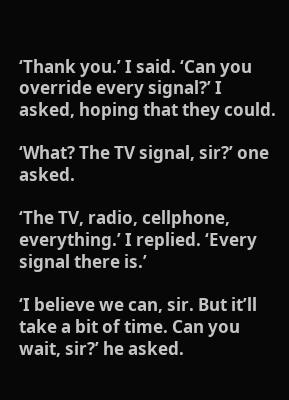‘Thank you.’ I said. ‘Can you override every signal?’ I asked, hoping that they could.

‘What? The TV signal, sir?’ one asked.

‘The TV, radio, cellphone, everything.’ I replied. ‘Every signal there is.’

‘I believe we can, sir. But it’ll take a bit of time. Can you wait, sir?’ he asked.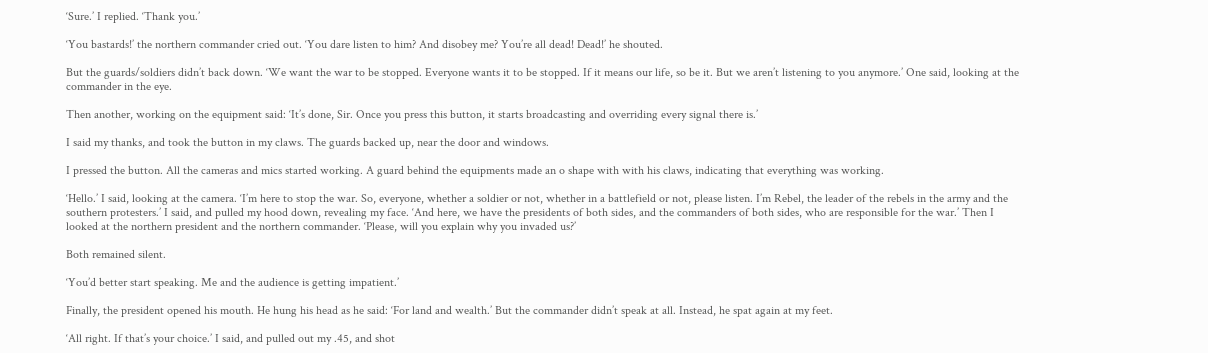‘Sure.’ I replied. ‘Thank you.’

‘You bastards!’ the northern commander cried out. ‘You dare listen to him? And disobey me? You’re all dead! Dead!’ he shouted.

But the guards/soldiers didn’t back down. ‘We want the war to be stopped. Everyone wants it to be stopped. If it means our life, so be it. But we aren’t listening to you anymore.’ One said, looking at the commander in the eye.

Then another, working on the equipment said: ‘It’s done, Sir. Once you press this button, it starts broadcasting and overriding every signal there is.’

I said my thanks, and took the button in my claws. The guards backed up, near the door and windows.

I pressed the button. All the cameras and mics started working. A guard behind the equipments made an o shape with with his claws, indicating that everything was working.

‘Hello.’ I said, looking at the camera. ‘I’m here to stop the war. So, everyone, whether a soldier or not, whether in a battlefield or not, please listen. I’m Rebel, the leader of the rebels in the army and the southern protesters.’ I said, and pulled my hood down, revealing my face. ‘And here, we have the presidents of both sides, and the commanders of both sides, who are responsible for the war.’ Then I looked at the northern president and the northern commander. ‘Please, will you explain why you invaded us?’

Both remained silent.

‘You’d better start speaking. Me and the audience is getting impatient.’

Finally, the president opened his mouth. He hung his head as he said: ‘For land and wealth.’ But the commander didn’t speak at all. Instead, he spat again at my feet.

‘All right. If that’s your choice.’ I said, and pulled out my .45, and shot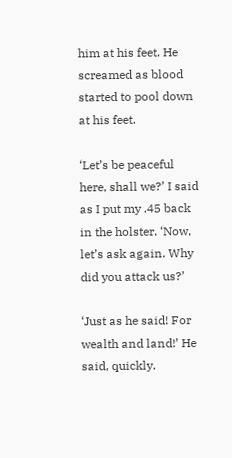him at his feet. He screamed as blood started to pool down at his feet.

‘Let’s be peaceful here, shall we?’ I said as I put my .45 back in the holster. ‘Now, let’s ask again. Why did you attack us?’

‘Just as he said! For wealth and land!’ He said, quickly.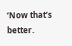‘Now that’s better.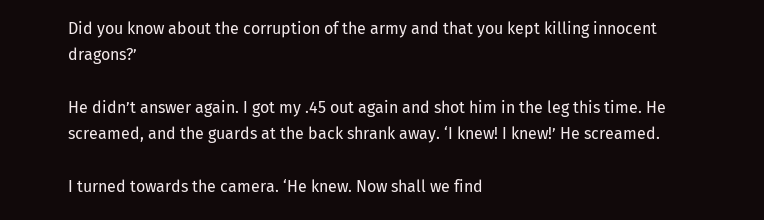Did you know about the corruption of the army and that you kept killing innocent dragons?’

He didn’t answer again. I got my .45 out again and shot him in the leg this time. He screamed, and the guards at the back shrank away. ‘I knew! I knew!’ He screamed.

I turned towards the camera. ‘He knew. Now shall we find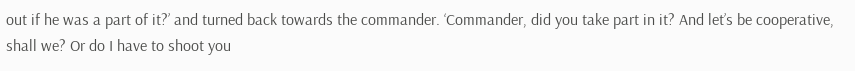out if he was a part of it?’ and turned back towards the commander. ‘Commander, did you take part in it? And let’s be cooperative, shall we? Or do I have to shoot you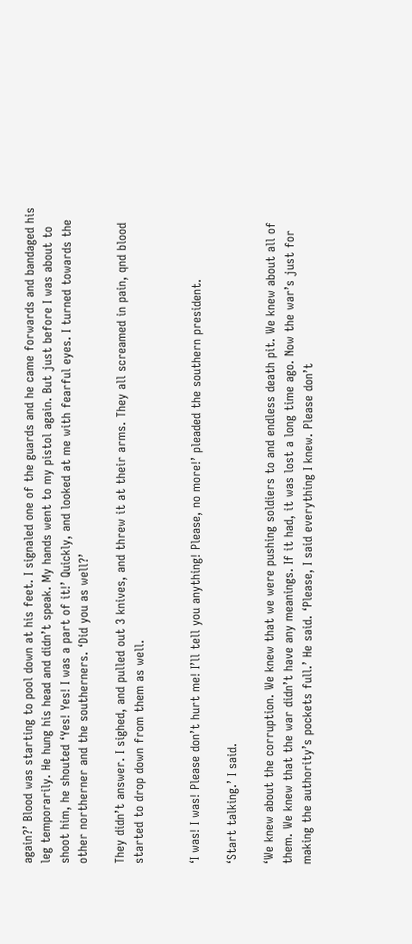again?’ Blood was starting to pool down at his feet. I signaled one of the guards and he came forwards and bandaged his leg temporarily. He hung his head and didn’t speak. My hands went to my pistol again. But just before I was about to shoot him, he shouted ‘Yes! Yes! I was a part of it!’ Quickly, and looked at me with fearful eyes. I turned towards the other northerner and the southerners. ‘Did you as well?’

They didn’t answer. I sighed, and pulled out 3 knives, and threw it at their arms. They all screamed in pain, qnd blood started to drop down from them as well.


‘I was! I was! Please don’t hurt me! I’ll tell you anything! Please, no more!’ pleaded the southern president.

‘Start talking.’ I said.

‘We knew about the corruption. We knew that we were pushing soldiers to and endless death pit. We knew about all of them. We knew that the war didn’t have any meanings. If it had, it was lost a long time ago. Now the war’s just for making the authority’s pockets full.’ He said. ‘Please, I said everything I knew. Please don’t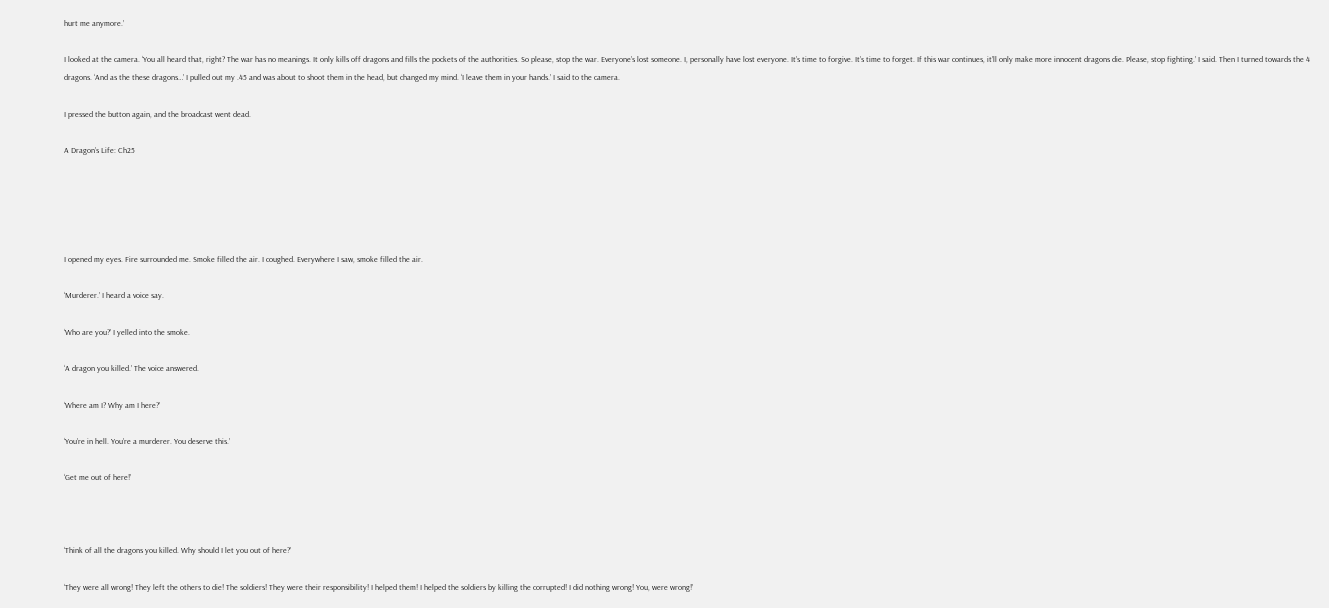hurt me anymore.’

I looked at the camera. ‘You all heard that, right? The war has no meanings. It only kills off dragons and fills the pockets of the authorities. So please, stop the war. Everyone’s lost someone. I, personally have lost everyone. It’s time to forgive. It’s time to forget. If this war continues, it’ll only make more innocent dragons die. Please, stop fighting.’ I said. Then I turned towards the 4 dragons. ‘And as the these dragons…’ I pulled out my .45 and was about to shoot them in the head, but changed my mind. ‘I leave them in your hands.’ I said to the camera.

I pressed the button again, and the broadcast went dead.

A Dragon’s Life: Ch25





I opened my eyes. Fire surrounded me. Smoke filled the air. I coughed. Everywhere I saw, smoke filled the air.

‘Murderer.’ I heard a voice say.

‘Who are you?’ I yelled into the smoke.

‘A dragon you killed.’ The voice answered.

‘Where am I? Why am I here?’

‘You’re in hell. You’re a murderer. You deserve this.’

‘Get me out of here!’



‘Think of all the dragons you killed. Why should I let you out of here?’

‘They were all wrong! They left the others to die! The soldiers! They were their responsibility! I helped them! I helped the soldiers by killing the corrupted! I did nothing wrong! You, were wrong!’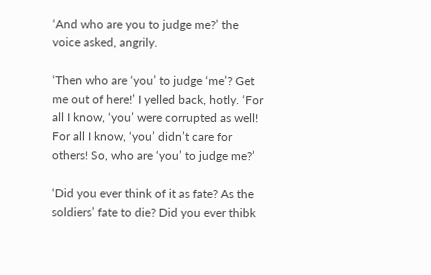‘And who are you to judge me?’ the voice asked, angrily.

‘Then who are ‘you’ to judge ‘me’? Get me out of here!’ I yelled back, hotly. ‘For all I know, ‘you’ were corrupted as well! For all I know, ‘you’ didn’t care for others! So, who are ‘you’ to judge me?’

‘Did you ever think of it as fate? As the soldiers’ fate to die? Did you ever thibk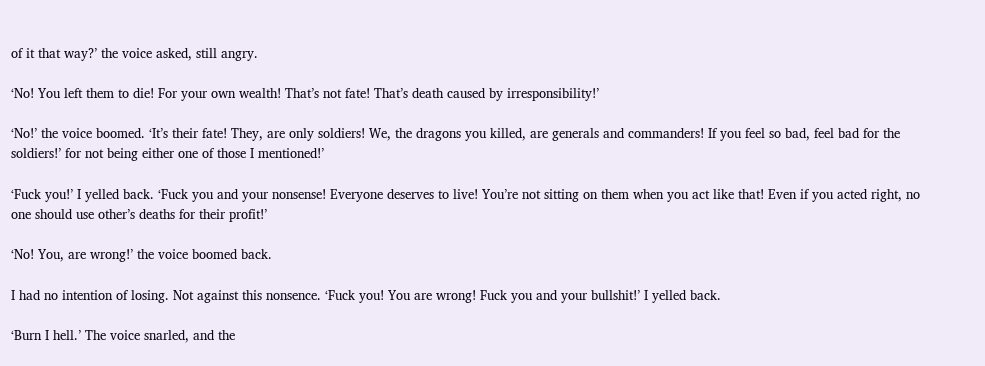of it that way?’ the voice asked, still angry.

‘No! You left them to die! For your own wealth! That’s not fate! That’s death caused by irresponsibility!’

‘No!’ the voice boomed. ‘It’s their fate! They, are only soldiers! We, the dragons you killed, are generals and commanders! If you feel so bad, feel bad for the soldiers!’ for not being either one of those I mentioned!’

‘Fuck you!’ I yelled back. ‘Fuck you and your nonsense! Everyone deserves to live! You’re not sitting on them when you act like that! Even if you acted right, no one should use other’s deaths for their profit!’

‘No! You, are wrong!’ the voice boomed back.

I had no intention of losing. Not against this nonsence. ‘Fuck you! You are wrong! Fuck you and your bullshit!’ I yelled back.

‘Burn I hell.’ The voice snarled, and the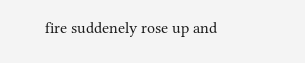fire suddenely rose up and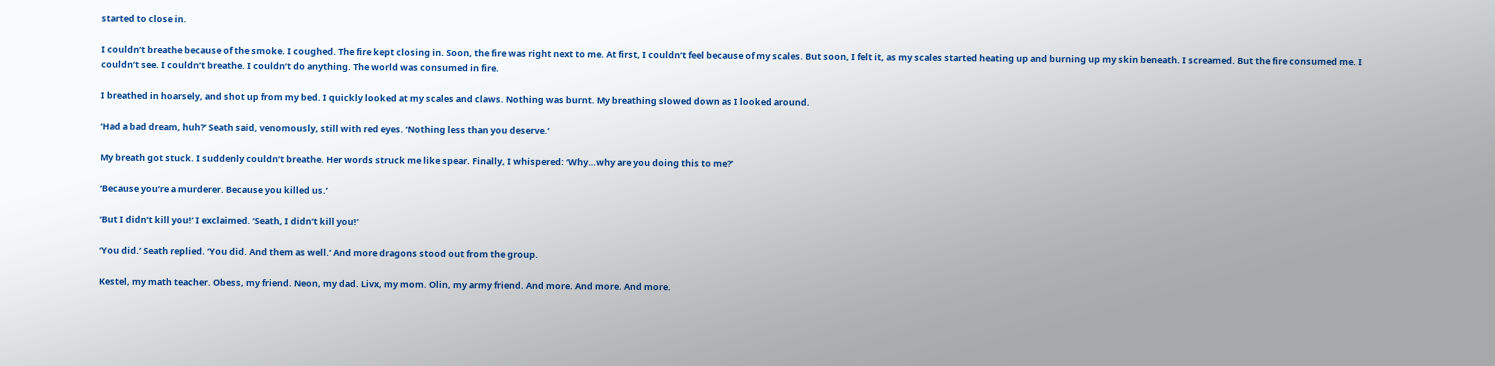started to close in.

I couldn’t breathe because of the smoke. I coughed. The fire kept closing in. Soon, the fire was right next to me. At first, I couldn’t feel because of my scales. But soon, I felt it, as my scales started heating up and burning up my skin beneath. I screamed. But the fire consumed me. I couldn’t see. I couldn’t breathe. I couldn’t do anything. The world was consumed in fire.

I breathed in hoarsely, and shot up from my bed. I quickly looked at my scales and claws. Nothing was burnt. My breathing slowed down as I looked around.

‘Had a bad dream, huh?’ Seath said, venomously, still with red eyes. ‘Nothing less than you deserve.’

My breath got stuck. I suddenly couldn’t breathe. Her words struck me like spear. Finally, I whispered: ‘Why…why are you doing this to me?’

‘Because you’re a murderer. Because you killed us.’

‘But I didn’t kill you!’ I exclaimed. ‘Seath, I didn’t kill you!’

‘You did.’ Seath replied. ‘You did. And them as well.’ And more dragons stood out from the group.

Kestel, my math teacher. Obess, my friend. Neon, my dad. Livx, my mom. Olin, my army friend. And more. And more. And more.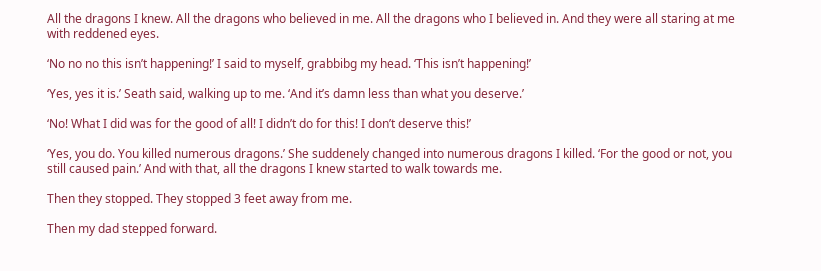All the dragons I knew. All the dragons who believed in me. All the dragons who I believed in. And they were all staring at me with reddened eyes.

‘No no no this isn’t happening!’ I said to myself, grabbibg my head. ‘This isn’t happening!’

‘Yes, yes it is.’ Seath said, walking up to me. ‘And it’s damn less than what you deserve.’

‘No! What I did was for the good of all! I didn’t do for this! I don’t deserve this!’

‘Yes, you do. You killed numerous dragons.’ She suddenely changed into numerous dragons I killed. ‘For the good or not, you still caused pain.’ And with that, all the dragons I knew started to walk towards me.

Then they stopped. They stopped 3 feet away from me.

Then my dad stepped forward.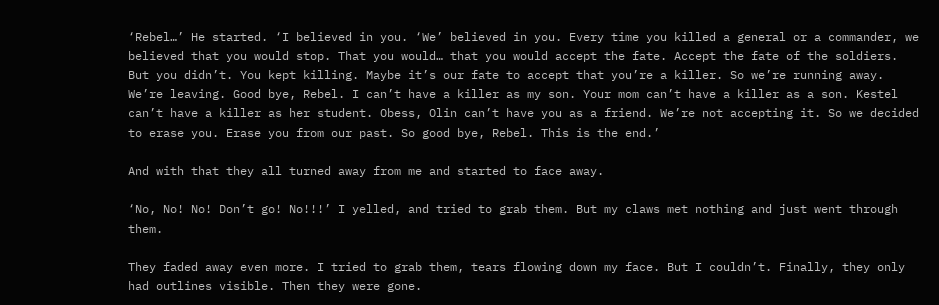‘Rebel…’ He started. ‘I believed in you. ‘We’ believed in you. Every time you killed a general or a commander, we believed that you would stop. That you would… that you would accept the fate. Accept the fate of the soldiers. But you didn’t. You kept killing. Maybe it’s our fate to accept that you’re a killer. So we’re running away. We’re leaving. Good bye, Rebel. I can’t have a killer as my son. Your mom can’t have a killer as a son. Kestel can’t have a killer as her student. Obess, Olin can’t have you as a friend. We’re not accepting it. So we decided to erase you. Erase you from our past. So good bye, Rebel. This is the end.’

And with that they all turned away from me and started to face away.

‘No, No! No! Don’t go! No!!!’ I yelled, and tried to grab them. But my claws met nothing and just went through them.

They faded away even more. I tried to grab them, tears flowing down my face. But I couldn’t. Finally, they only had outlines visible. Then they were gone.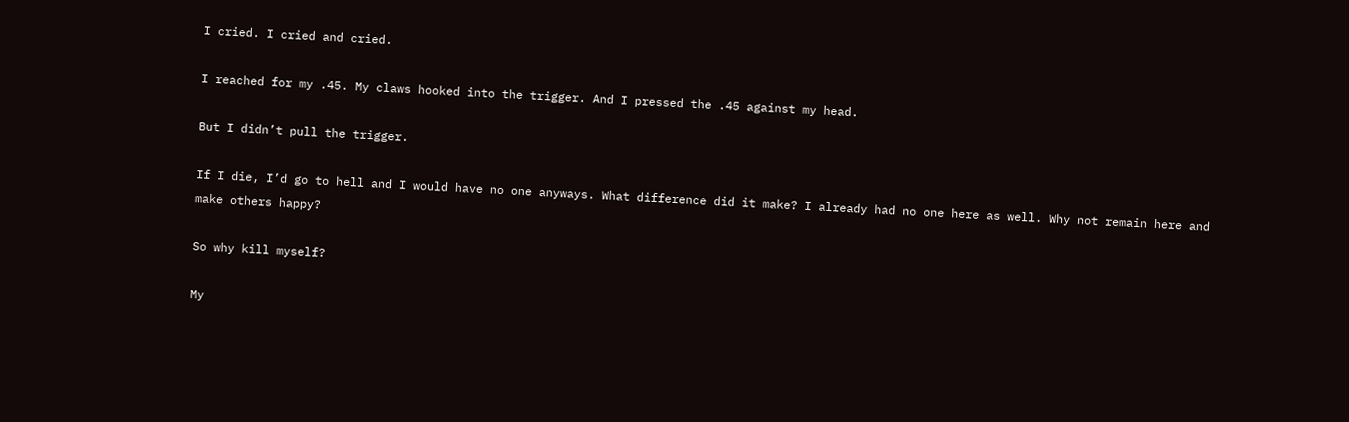I cried. I cried and cried.

I reached for my .45. My claws hooked into the trigger. And I pressed the .45 against my head.

But I didn’t pull the trigger.

If I die, I’d go to hell and I would have no one anyways. What difference did it make? I already had no one here as well. Why not remain here and make others happy?

So why kill myself?

My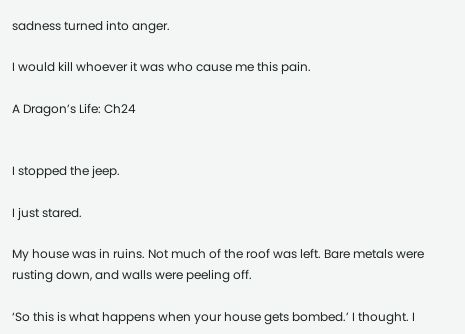sadness turned into anger.

I would kill whoever it was who cause me this pain.

A Dragon’s Life: Ch24


I stopped the jeep.

I just stared.

My house was in ruins. Not much of the roof was left. Bare metals were rusting down, and walls were peeling off.

‘So this is what happens when your house gets bombed.’ I thought. I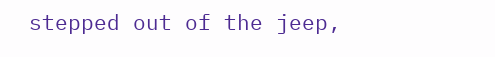stepped out of the jeep,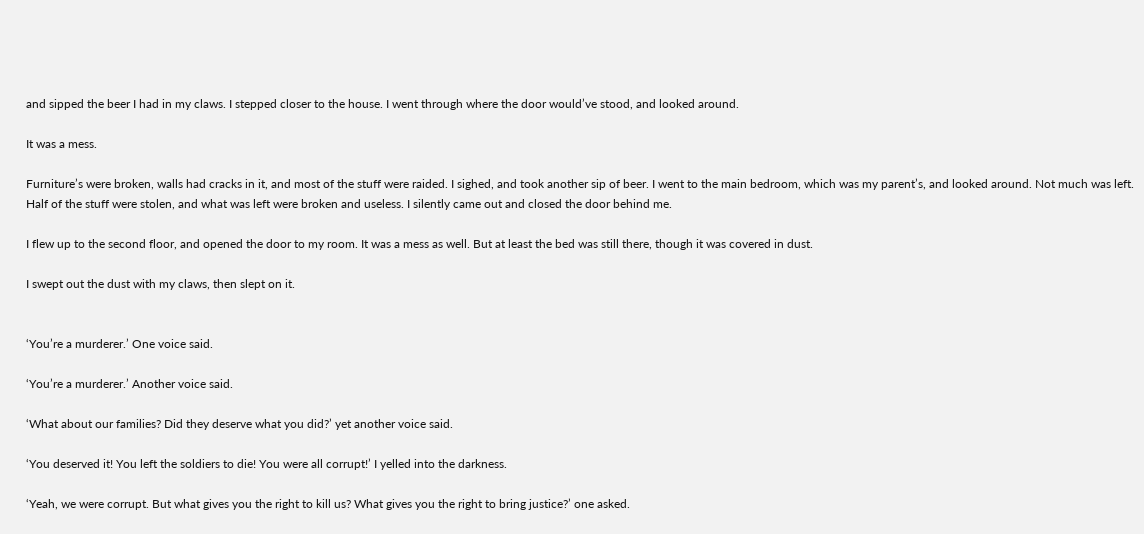and sipped the beer I had in my claws. I stepped closer to the house. I went through where the door would’ve stood, and looked around.

It was a mess.

Furniture’s were broken, walls had cracks in it, and most of the stuff were raided. I sighed, and took another sip of beer. I went to the main bedroom, which was my parent’s, and looked around. Not much was left. Half of the stuff were stolen, and what was left were broken and useless. I silently came out and closed the door behind me.

I flew up to the second floor, and opened the door to my room. It was a mess as well. But at least the bed was still there, though it was covered in dust.

I swept out the dust with my claws, then slept on it.


‘You’re a murderer.’ One voice said.

‘You’re a murderer.’ Another voice said.

‘What about our families? Did they deserve what you did?’ yet another voice said.

‘You deserved it! You left the soldiers to die! You were all corrupt!’ I yelled into the darkness.

‘Yeah, we were corrupt. But what gives you the right to kill us? What gives you the right to bring justice?’ one asked.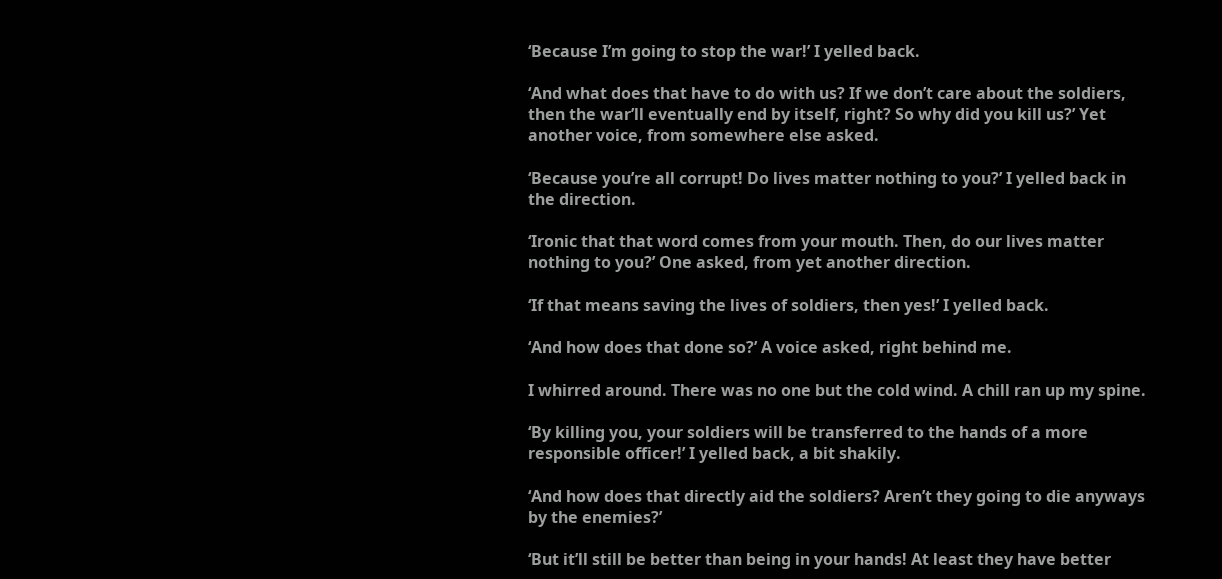‘Because I’m going to stop the war!’ I yelled back.

‘And what does that have to do with us? If we don’t care about the soldiers, then the war’ll eventually end by itself, right? So why did you kill us?’ Yet another voice, from somewhere else asked.

‘Because you’re all corrupt! Do lives matter nothing to you?’ I yelled back in the direction.

‘Ironic that that word comes from your mouth. Then, do our lives matter nothing to you?’ One asked, from yet another direction.

‘If that means saving the lives of soldiers, then yes!’ I yelled back.

‘And how does that done so?’ A voice asked, right behind me.

I whirred around. There was no one but the cold wind. A chill ran up my spine.

‘By killing you, your soldiers will be transferred to the hands of a more responsible officer!’ I yelled back, a bit shakily.

‘And how does that directly aid the soldiers? Aren’t they going to die anyways by the enemies?’

‘But it’ll still be better than being in your hands! At least they have better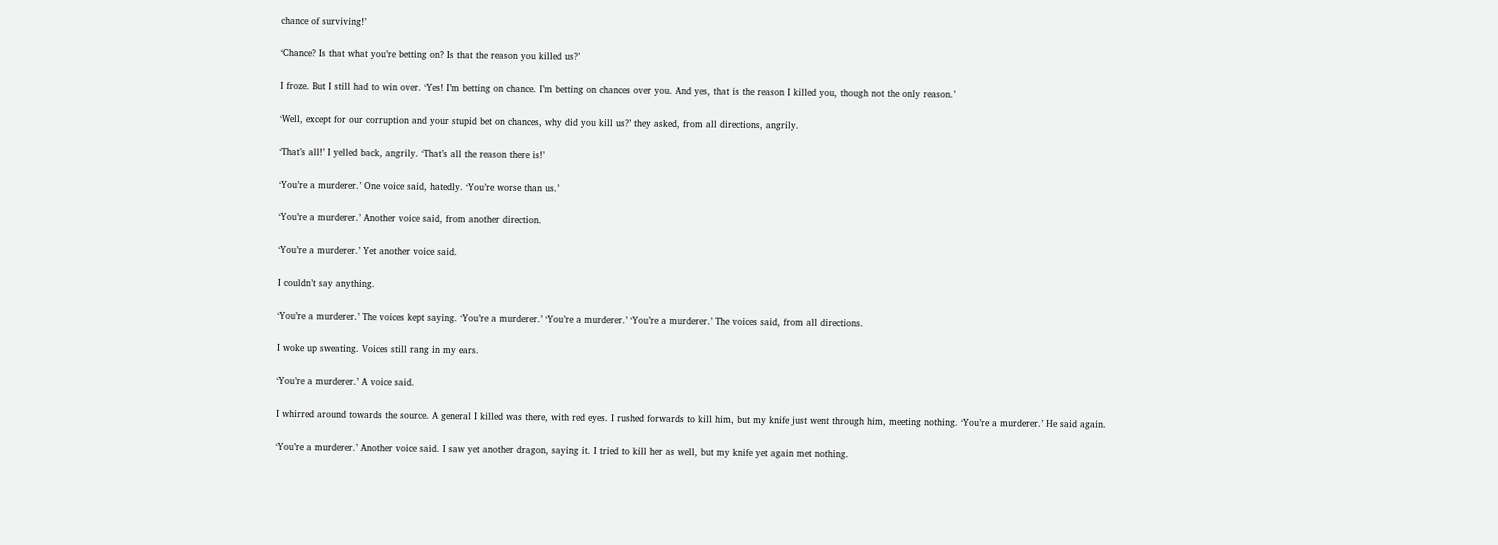chance of surviving!’

‘Chance? Is that what you’re betting on? Is that the reason you killed us?’

I froze. But I still had to win over. ‘Yes! I’m betting on chance. I’m betting on chances over you. And yes, that is the reason I killed you, though not the only reason.’

‘Well, except for our corruption and your stupid bet on chances, why did you kill us?’ they asked, from all directions, angrily.

‘That’s all!’ I yelled back, angrily. ‘That’s all the reason there is!’

‘You’re a murderer.’ One voice said, hatedly. ‘You’re worse than us.’

‘You’re a murderer.’ Another voice said, from another direction.

‘You’re a murderer.’ Yet another voice said.

I couldn’t say anything.

‘You’re a murderer.’ The voices kept saying. ‘You’re a murderer.’ ‘You’re a murderer.’ ‘You’re a murderer.’ The voices said, from all directions.

I woke up sweating. Voices still rang in my ears.

‘You’re a murderer.’ A voice said.

I whirred around towards the source. A general I killed was there, with red eyes. I rushed forwards to kill him, but my knife just went through him, meeting nothing. ‘You’re a murderer.’ He said again.

‘You’re a murderer.’ Another voice said. I saw yet another dragon, saying it. I tried to kill her as well, but my knife yet again met nothing.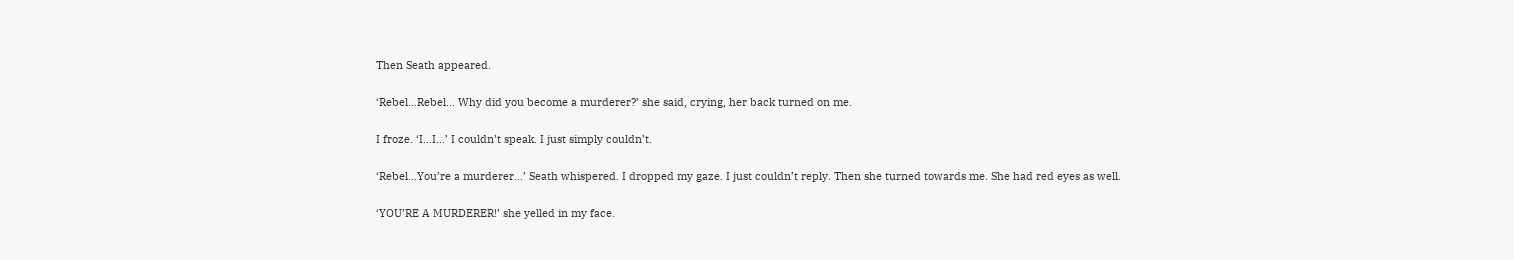Then Seath appeared.

‘Rebel…Rebel… Why did you become a murderer?’ she said, crying, her back turned on me.

I froze. ‘I…I…’ I couldn’t speak. I just simply couldn’t.

‘Rebel…You’re a murderer…’ Seath whispered. I dropped my gaze. I just couldn’t reply. Then she turned towards me. She had red eyes as well.

‘YOU’RE A MURDERER!’ she yelled in my face.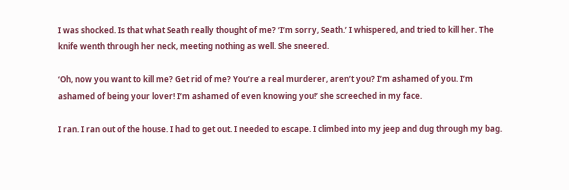I was shocked. Is that what Seath really thought of me? ‘I’m sorry, Seath.’ I whispered, and tried to kill her. The knife wenth through her neck, meeting nothing as well. She sneered.

‘Oh, now you want to kill me? Get rid of me? You’re a real murderer, aren’t you? I’m ashamed of you. I’m ashamed of being your lover! I’m ashamed of even knowing you!’ she screeched in my face.

I ran. I ran out of the house. I had to get out. I needed to escape. I climbed into my jeep and dug through my bag.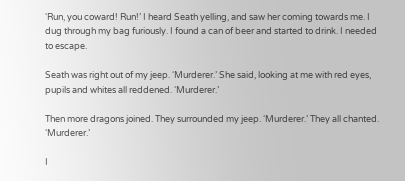‘Run, you coward! Run!’ I heard Seath yelling, and saw her coming towards me. I dug through my bag furiously. I found a can of beer and started to drink. I needed to escape.

Seath was right out of my jeep. ‘Murderer.’ She said, looking at me with red eyes, pupils and whites all reddened. ‘Murderer.’

Then more dragons joined. They surrounded my jeep. ‘Murderer.’ They all chanted. ‘Murderer.’

I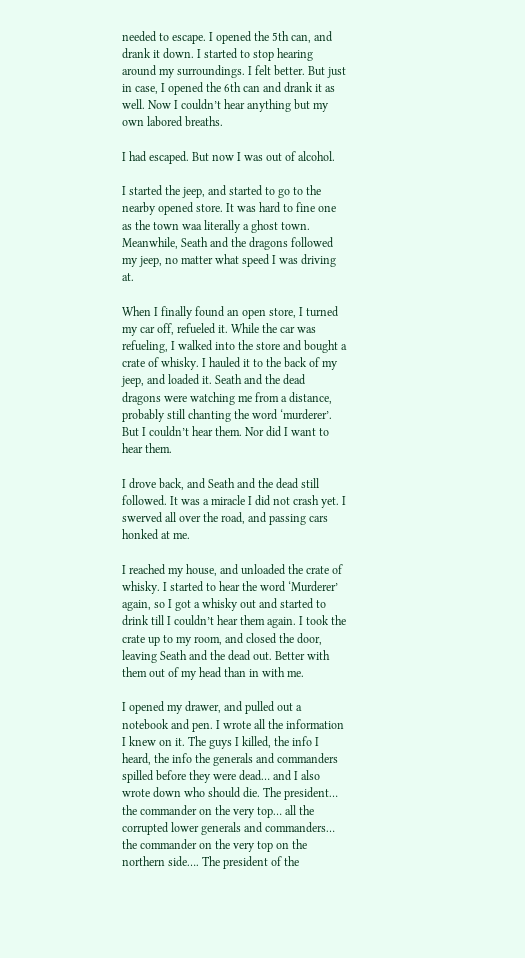needed to escape. I opened the 5th can, and drank it down. I started to stop hearing around my surroundings. I felt better. But just in case, I opened the 6th can and drank it as well. Now I couldn’t hear anything but my own labored breaths.

I had escaped. But now I was out of alcohol.

I started the jeep, and started to go to the nearby opened store. It was hard to fine one as the town waa literally a ghost town. Meanwhile, Seath and the dragons followed my jeep, no matter what speed I was driving at.

When I finally found an open store, I turned my car off, refueled it. While the car was refueling, I walked into the store and bought a crate of whisky. I hauled it to the back of my jeep, and loaded it. Seath and the dead dragons were watching me from a distance, probably still chanting the word ‘murderer’. But I couldn’t hear them. Nor did I want to hear them.

I drove back, and Seath and the dead still followed. It was a miracle I did not crash yet. I swerved all over the road, and passing cars honked at me.

I reached my house, and unloaded the crate of whisky. I started to hear the word ‘Murderer’ again, so I got a whisky out and started to drink till I couldn’t hear them again. I took the crate up to my room, and closed the door, leaving Seath and the dead out. Better with them out of my head than in with me.

I opened my drawer, and pulled out a notebook and pen. I wrote all the information I knew on it. The guys I killed, the info I heard, the info the generals and commanders spilled before they were dead… and I also wrote down who should die. The president… the commander on the very top… all the corrupted lower generals and commanders… the commander on the very top on the northern side…. The president of the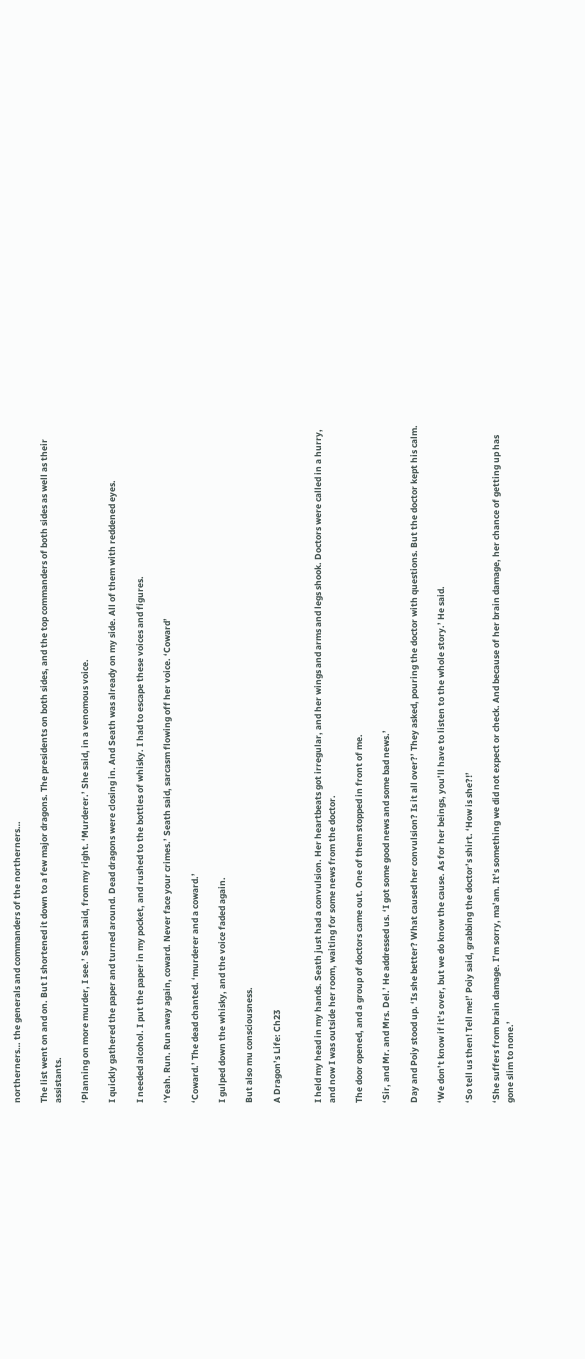northerners… the generals and commanders of the northerners…

The list went on and on. But I shortened it down to a few major dragons. The presidents on both sides, and the top commanders of both sides as well as their assistants.

‘Planning on more murder, I see.’ Seath said, from my right. ‘Murderer.’ She said, in a venomous voice.

I quickly gathered the paper and turned around. Dead dragons were closing in. And Seath was already on my side. All of them with reddened eyes.

I needed alcohol. I put the paper in my pocket, and rushed to the bottles of whisky. I had to escape these voices and figures.

‘Yeah. Run. Run away again, coward. Never face your crimes.’ Seath said, sarcasm flowing off her voice. ‘Coward’

‘Coward.’ The dead chanted. ‘murderer and a coward.’

I gulped down the whisky, and the voice faded again.

But also mu consciousness.

A Dragon’s Life: Ch23


I held my head in my hands. Seath just had a convulsion. Her heartbeats got irregular, and her wings and arms and legs shook. Doctors were called in a hurry, and now I was outside her room, waiting for some news from the doctor.

The door opened, and a group of doctors came out. One of them stopped in front of me.

‘Sir, and Mr. and Mrs. Del.’ He addressed us. ‘I got some good news and some bad news.’

Day and Poiy stood up. ‘Is she better? What caused her convulsion? Is it all over?’ They asked, pouring the doctor with questions. But the doctor kept his calm.

‘We don’t know if it’s over, but we do know the cause. As for her beings, you’ll have to listen to the whole story.’ He said.

‘So tell us then! Tell me!’ Poiy said, grabbing the doctor’s shirt. ‘How is she?!’

‘She suffers from brain damage. I’m sorry, ma’am. It’s something we did not expect or check. And because of her brain damage, her chance of getting up has gone slim to none.’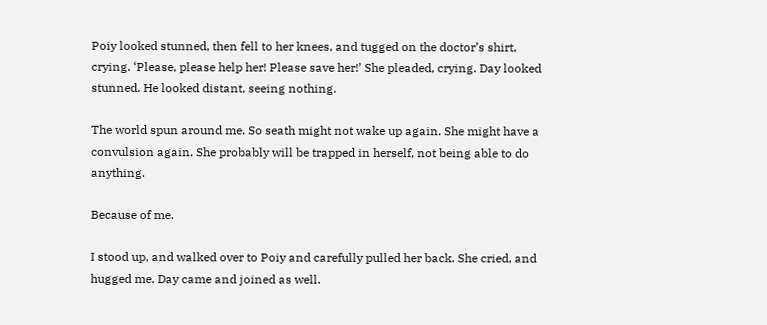Poiy looked stunned, then fell to her knees, and tugged on the doctor’s shirt, crying. ‘Please, please help her! Please save her!’ She pleaded, crying. Day looked stunned. He looked distant, seeing nothing.

The world spun around me. So seath might not wake up again. She might have a convulsion again. She probably will be trapped in herself, not being able to do anything.

Because of me.

I stood up, and walked over to Poiy and carefully pulled her back. She cried, and hugged me. Day came and joined as well.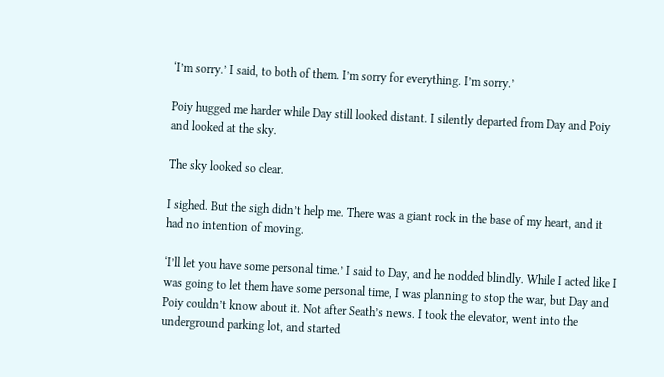‘I’m sorry.’ I said, to both of them. I’m sorry for everything. I’m sorry.’

Poiy hugged me harder while Day still looked distant. I silently departed from Day and Poiy and looked at the sky.

The sky looked so clear.

I sighed. But the sigh didn’t help me. There was a giant rock in the base of my heart, and it had no intention of moving.

‘I’ll let you have some personal time.’ I said to Day, and he nodded blindly. While I acted like I was going to let them have some personal time, I was planning to stop the war, but Day and Poiy couldn’t know about it. Not after Seath’s news. I took the elevator, went into the underground parking lot, and started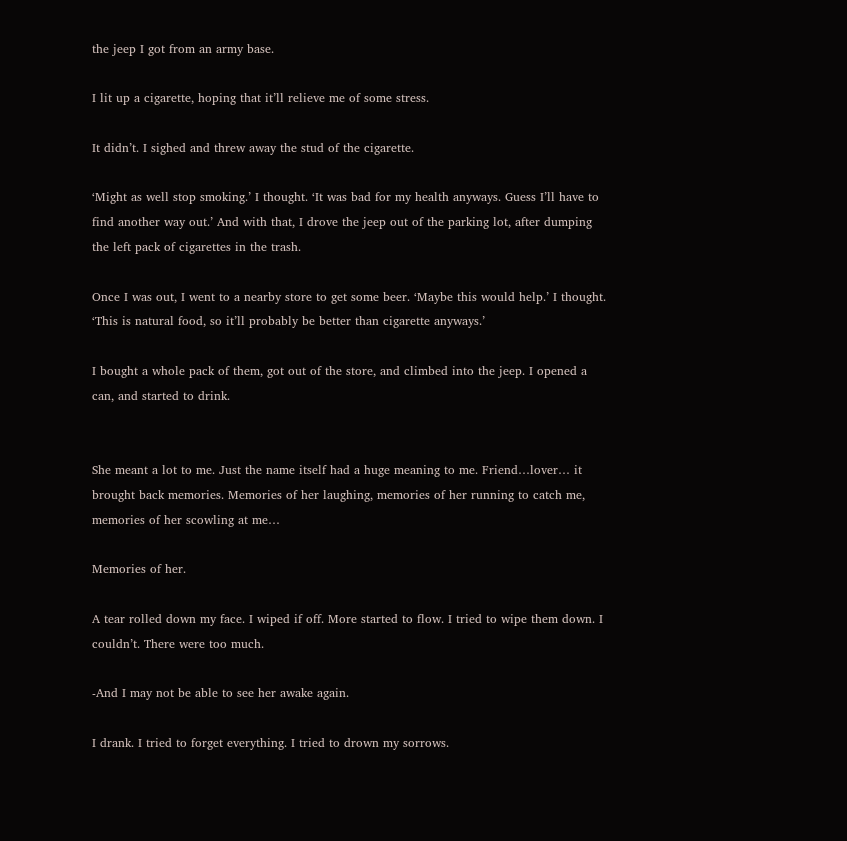the jeep I got from an army base.

I lit up a cigarette, hoping that it’ll relieve me of some stress.

It didn’t. I sighed and threw away the stud of the cigarette.

‘Might as well stop smoking.’ I thought. ‘It was bad for my health anyways. Guess I’ll have to find another way out.’ And with that, I drove the jeep out of the parking lot, after dumping the left pack of cigarettes in the trash.

Once I was out, I went to a nearby store to get some beer. ‘Maybe this would help.’ I thought. ‘This is natural food, so it’ll probably be better than cigarette anyways.’

I bought a whole pack of them, got out of the store, and climbed into the jeep. I opened a can, and started to drink.


She meant a lot to me. Just the name itself had a huge meaning to me. Friend…lover… it brought back memories. Memories of her laughing, memories of her running to catch me, memories of her scowling at me…

Memories of her.

A tear rolled down my face. I wiped if off. More started to flow. I tried to wipe them down. I couldn’t. There were too much.

-And I may not be able to see her awake again.

I drank. I tried to forget everything. I tried to drown my sorrows.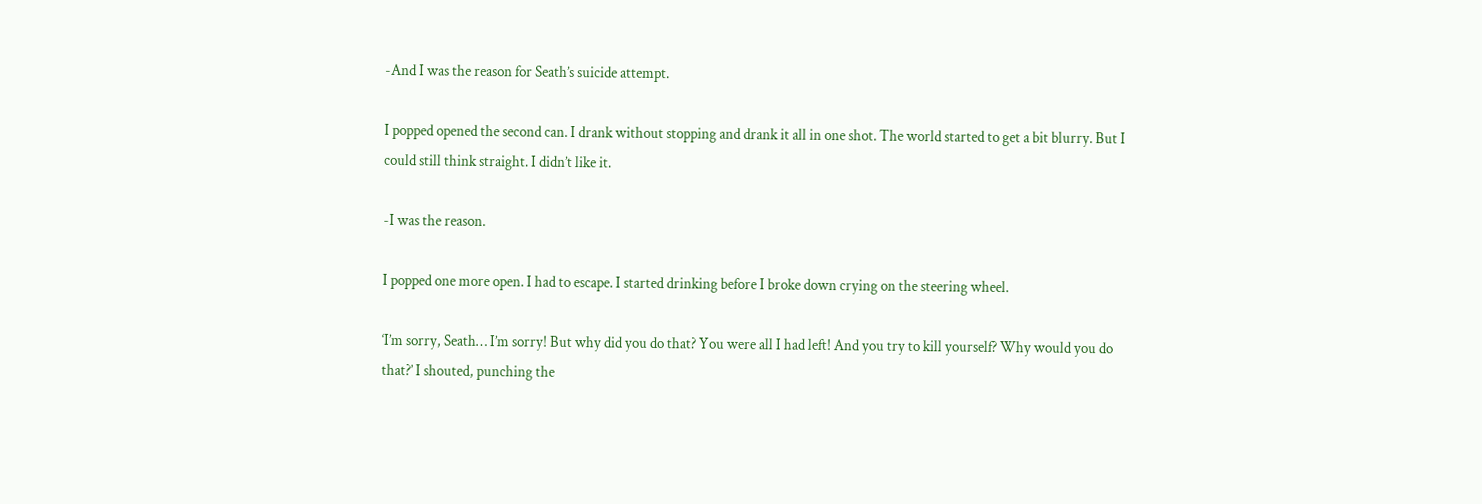-And I was the reason for Seath’s suicide attempt.

I popped opened the second can. I drank without stopping and drank it all in one shot. The world started to get a bit blurry. But I could still think straight. I didn’t like it.

-I was the reason.

I popped one more open. I had to escape. I started drinking before I broke down crying on the steering wheel.

‘I’m sorry, Seath… I’m sorry! But why did you do that? You were all I had left! And you try to kill yourself? Why would you do that?’ I shouted, punching the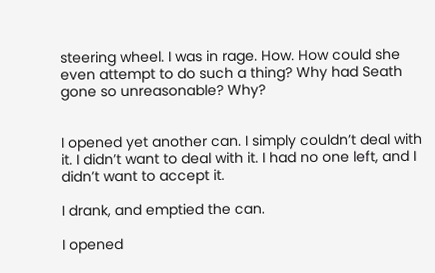steering wheel. I was in rage. How. How could she even attempt to do such a thing? Why had Seath gone so unreasonable? Why?


I opened yet another can. I simply couldn’t deal with it. I didn’t want to deal with it. I had no one left, and I didn’t want to accept it.

I drank, and emptied the can.

I opened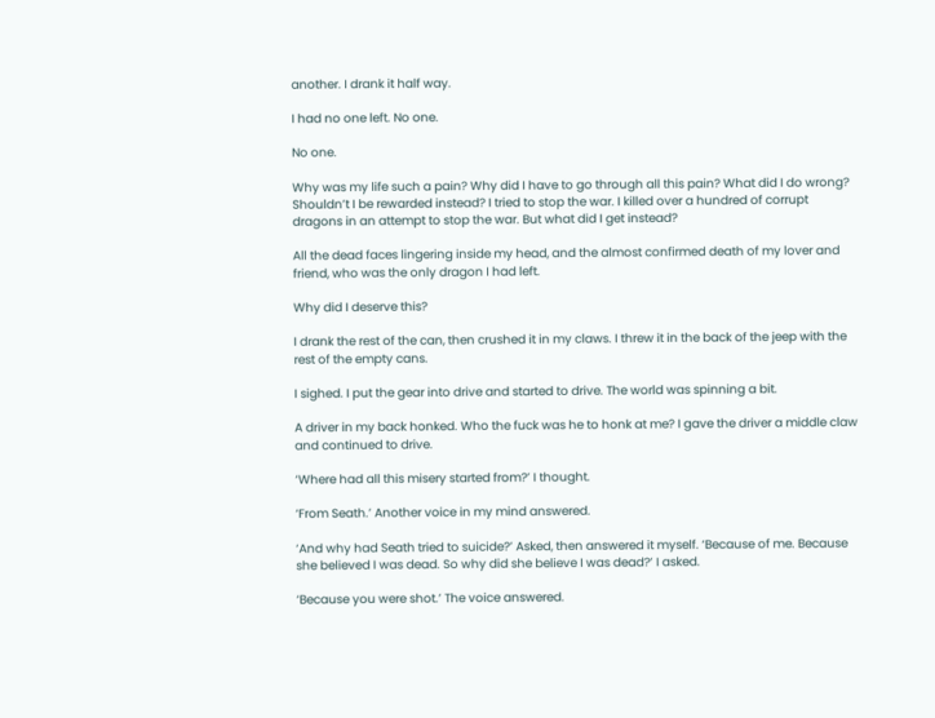another. I drank it half way.

I had no one left. No one.

No one.

Why was my life such a pain? Why did I have to go through all this pain? What did I do wrong? Shouldn’t I be rewarded instead? I tried to stop the war. I killed over a hundred of corrupt dragons in an attempt to stop the war. But what did I get instead?

All the dead faces lingering inside my head, and the almost confirmed death of my lover and friend, who was the only dragon I had left.

Why did I deserve this?

I drank the rest of the can, then crushed it in my claws. I threw it in the back of the jeep with the rest of the empty cans.

I sighed. I put the gear into drive and started to drive. The world was spinning a bit.

A driver in my back honked. Who the fuck was he to honk at me? I gave the driver a middle claw and continued to drive.

‘Where had all this misery started from?’ I thought.

‘From Seath.’ Another voice in my mind answered.

‘And why had Seath tried to suicide?’ Asked, then answered it myself. ‘Because of me. Because she believed I was dead. So why did she believe I was dead?’ I asked.

‘Because you were shot.’ The voice answered.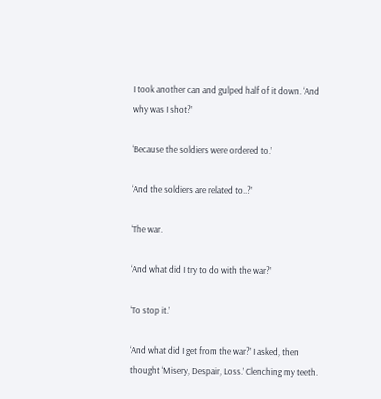I took another can and gulped half of it down. ‘And why was I shot?’

‘Because the soldiers were ordered to.’

‘And the soldiers are related to..?’

‘The war.

‘And what did I try to do with the war?’

‘To stop it.’

‘And what did I get from the war?’ I asked, then thought ‘Misery, Despair, Loss.’ Clenching my teeth.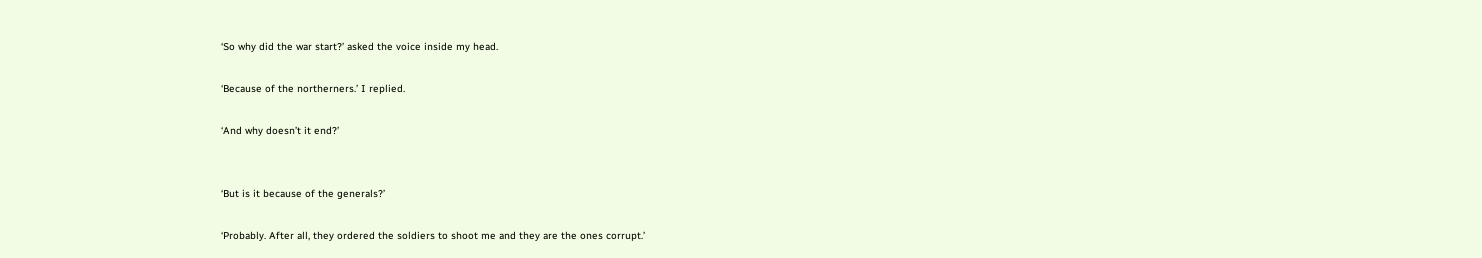‘So why did the war start?’ asked the voice inside my head.

‘Because of the northerners.’ I replied.

‘And why doesn’t it end?’


‘But is it because of the generals?’

‘Probably. After all, they ordered the soldiers to shoot me and they are the ones corrupt.’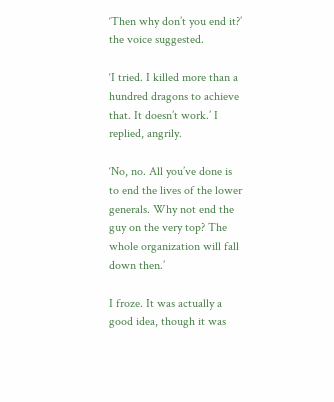‘Then why don’t you end it?’ the voice suggested.

‘I tried. I killed more than a hundred dragons to achieve that. It doesn’t work.’ I replied, angrily.

‘No, no. All you’ve done is to end the lives of the lower generals. Why not end the guy on the very top? The whole organization will fall down then.’

I froze. It was actually a good idea, though it was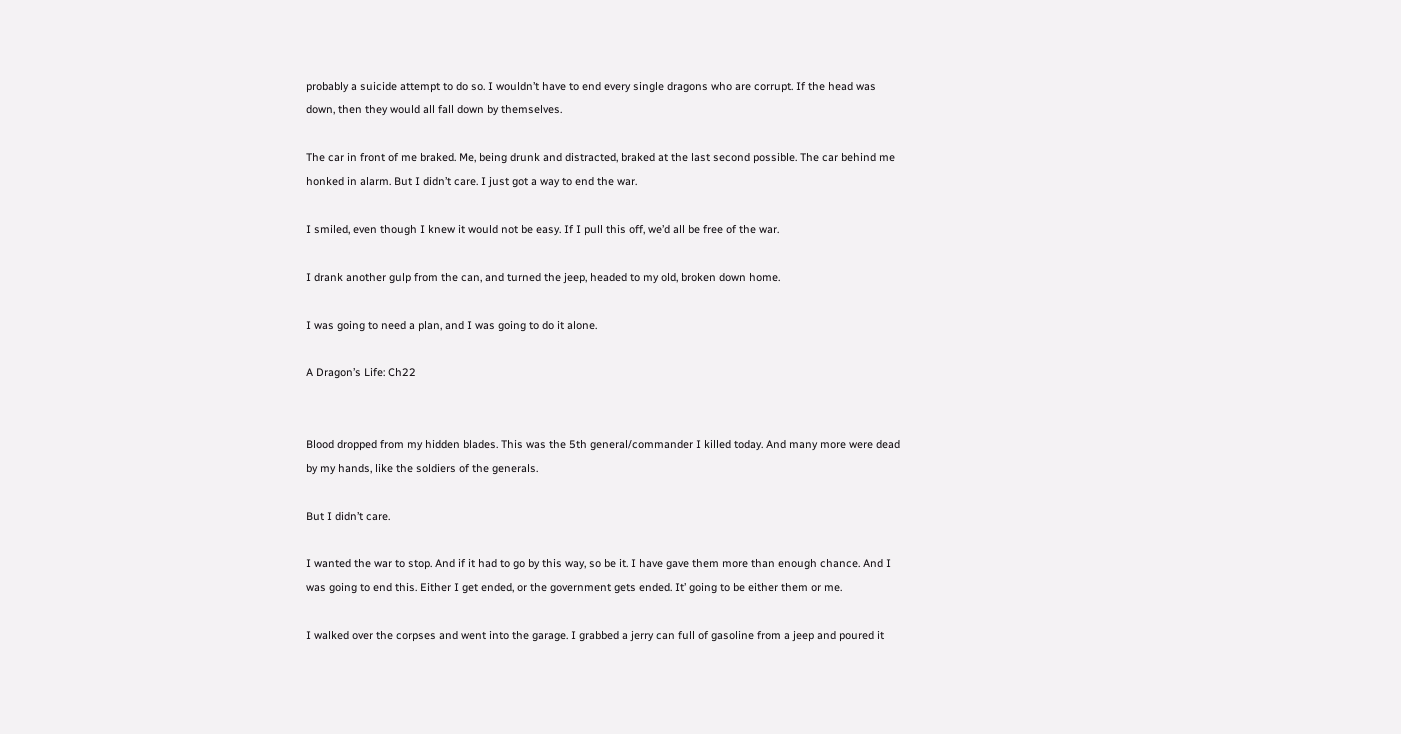probably a suicide attempt to do so. I wouldn’t have to end every single dragons who are corrupt. If the head was down, then they would all fall down by themselves.

The car in front of me braked. Me, being drunk and distracted, braked at the last second possible. The car behind me honked in alarm. But I didn’t care. I just got a way to end the war.

I smiled, even though I knew it would not be easy. If I pull this off, we’d all be free of the war.

I drank another gulp from the can, and turned the jeep, headed to my old, broken down home.

I was going to need a plan, and I was going to do it alone.

A Dragon’s Life: Ch22


Blood dropped from my hidden blades. This was the 5th general/commander I killed today. And many more were dead by my hands, like the soldiers of the generals.

But I didn’t care.

I wanted the war to stop. And if it had to go by this way, so be it. I have gave them more than enough chance. And I was going to end this. Either I get ended, or the government gets ended. It’ going to be either them or me.

I walked over the corpses and went into the garage. I grabbed a jerry can full of gasoline from a jeep and poured it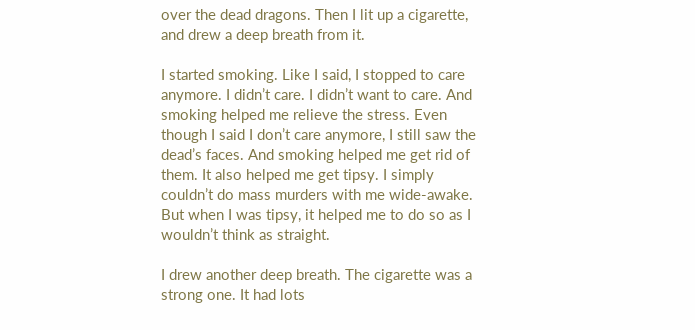over the dead dragons. Then I lit up a cigarette, and drew a deep breath from it.

I started smoking. Like I said, I stopped to care anymore. I didn’t care. I didn’t want to care. And smoking helped me relieve the stress. Even though I said I don’t care anymore, I still saw the dead’s faces. And smoking helped me get rid of them. It also helped me get tipsy. I simply couldn’t do mass murders with me wide-awake. But when I was tipsy, it helped me to do so as I wouldn’t think as straight.

I drew another deep breath. The cigarette was a strong one. It had lots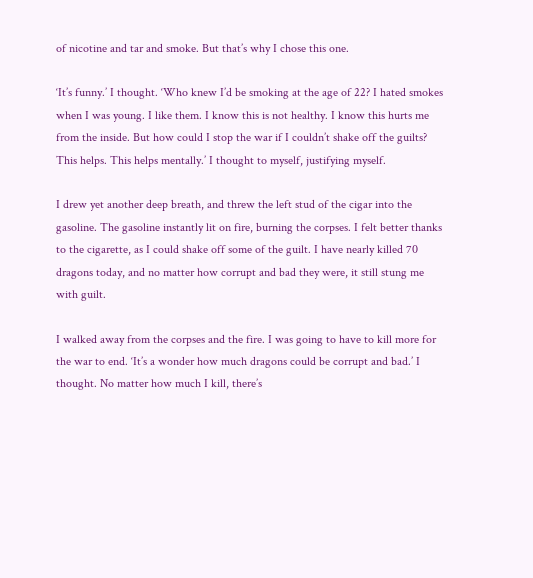of nicotine and tar and smoke. But that’s why I chose this one.

‘It’s funny.’ I thought. ‘Who knew I’d be smoking at the age of 22? I hated smokes when I was young. I like them. I know this is not healthy. I know this hurts me from the inside. But how could I stop the war if I couldn’t shake off the guilts? This helps. This helps mentally.’ I thought to myself, justifying myself.

I drew yet another deep breath, and threw the left stud of the cigar into the gasoline. The gasoline instantly lit on fire, burning the corpses. I felt better thanks to the cigarette, as I could shake off some of the guilt. I have nearly killed 70 dragons today, and no matter how corrupt and bad they were, it still stung me with guilt.

I walked away from the corpses and the fire. I was going to have to kill more for the war to end. ‘It’s a wonder how much dragons could be corrupt and bad.’ I thought. No matter how much I kill, there’s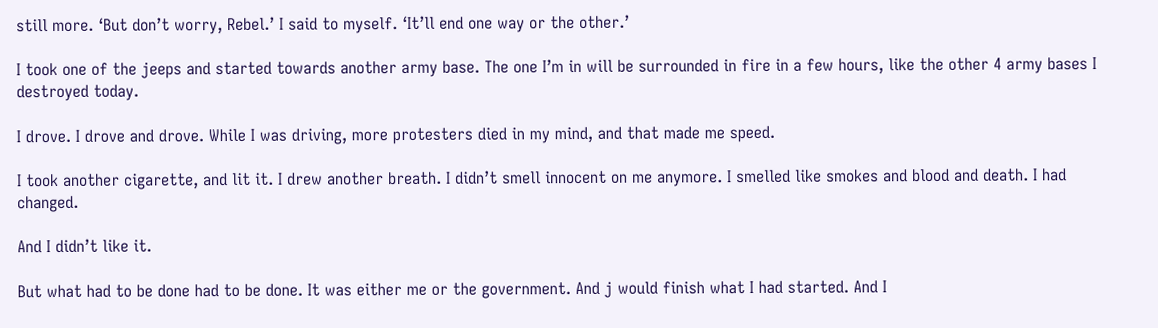still more. ‘But don’t worry, Rebel.’ I said to myself. ‘It’ll end one way or the other.’

I took one of the jeeps and started towards another army base. The one I’m in will be surrounded in fire in a few hours, like the other 4 army bases I destroyed today.

I drove. I drove and drove. While I was driving, more protesters died in my mind, and that made me speed.

I took another cigarette, and lit it. I drew another breath. I didn’t smell innocent on me anymore. I smelled like smokes and blood and death. I had changed.

And I didn’t like it.

But what had to be done had to be done. It was either me or the government. And j would finish what I had started. And I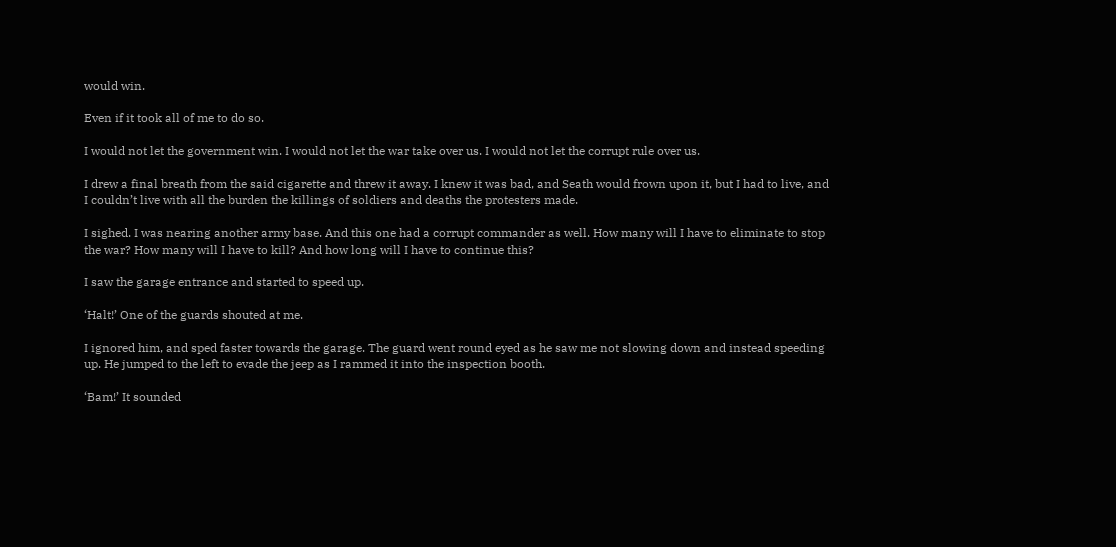would win.

Even if it took all of me to do so.

I would not let the government win. I would not let the war take over us. I would not let the corrupt rule over us.

I drew a final breath from the said cigarette and threw it away. I knew it was bad, and Seath would frown upon it, but I had to live, and I couldn’t live with all the burden the killings of soldiers and deaths the protesters made.

I sighed. I was nearing another army base. And this one had a corrupt commander as well. How many will I have to eliminate to stop the war? How many will I have to kill? And how long will I have to continue this?

I saw the garage entrance and started to speed up.

‘Halt!’ One of the guards shouted at me.

I ignored him, and sped faster towards the garage. The guard went round eyed as he saw me not slowing down and instead speeding up. He jumped to the left to evade the jeep as I rammed it into the inspection booth.

‘Bam!’ It sounded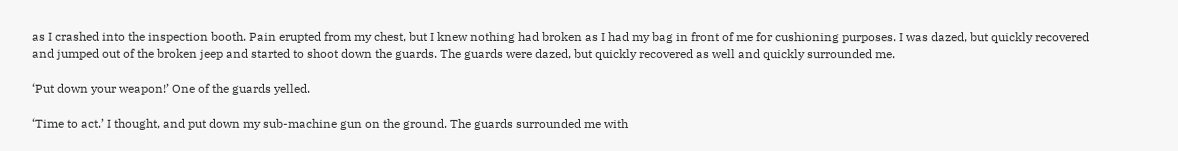as I crashed into the inspection booth. Pain erupted from my chest, but I knew nothing had broken as I had my bag in front of me for cushioning purposes. I was dazed, but quickly recovered and jumped out of the broken jeep and started to shoot down the guards. The guards were dazed, but quickly recovered as well and quickly surrounded me.

‘Put down your weapon!’ One of the guards yelled.

‘Time to act.’ I thought, and put down my sub-machine gun on the ground. The guards surrounded me with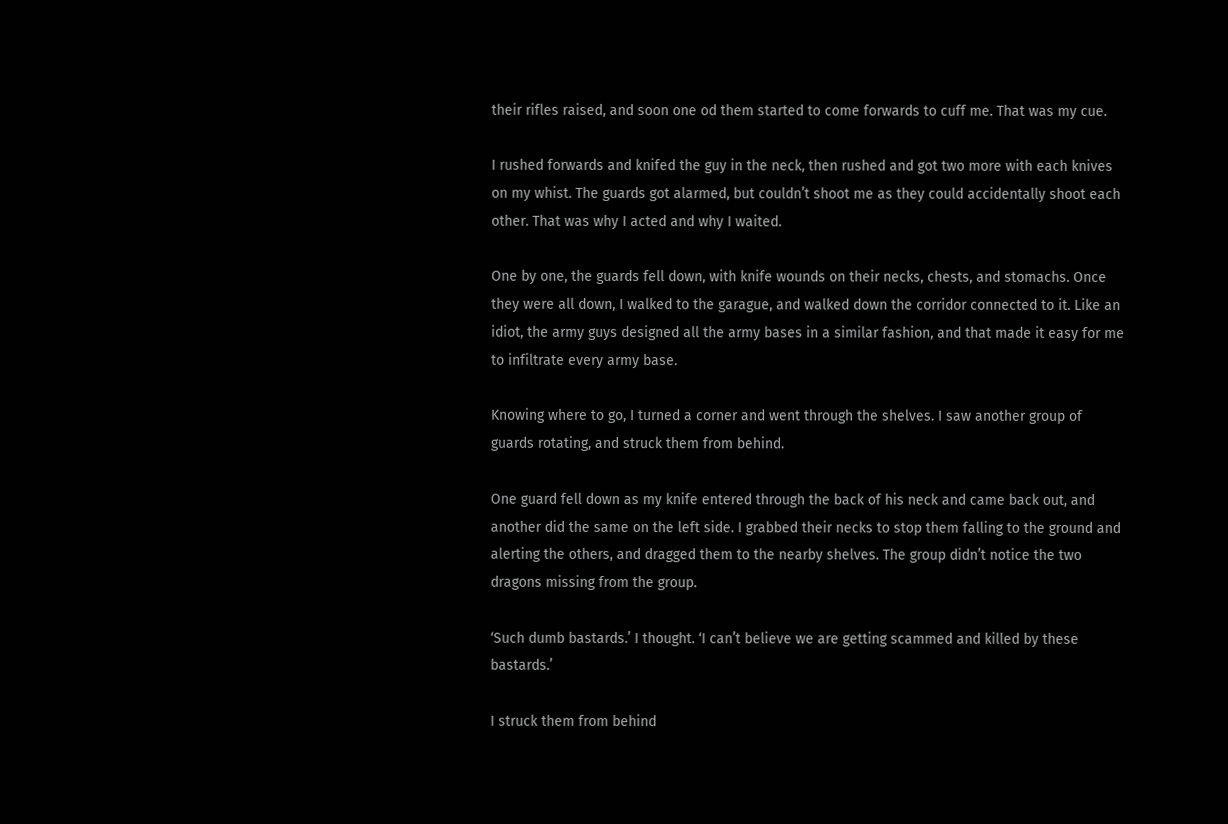their rifles raised, and soon one od them started to come forwards to cuff me. That was my cue.

I rushed forwards and knifed the guy in the neck, then rushed and got two more with each knives on my whist. The guards got alarmed, but couldn’t shoot me as they could accidentally shoot each other. That was why I acted and why I waited.

One by one, the guards fell down, with knife wounds on their necks, chests, and stomachs. Once they were all down, I walked to the garague, and walked down the corridor connected to it. Like an idiot, the army guys designed all the army bases in a similar fashion, and that made it easy for me to infiltrate every army base.

Knowing where to go, I turned a corner and went through the shelves. I saw another group of guards rotating, and struck them from behind.

One guard fell down as my knife entered through the back of his neck and came back out, and another did the same on the left side. I grabbed their necks to stop them falling to the ground and alerting the others, and dragged them to the nearby shelves. The group didn’t notice the two dragons missing from the group.

‘Such dumb bastards.’ I thought. ‘I can’t believe we are getting scammed and killed by these bastards.’

I struck them from behind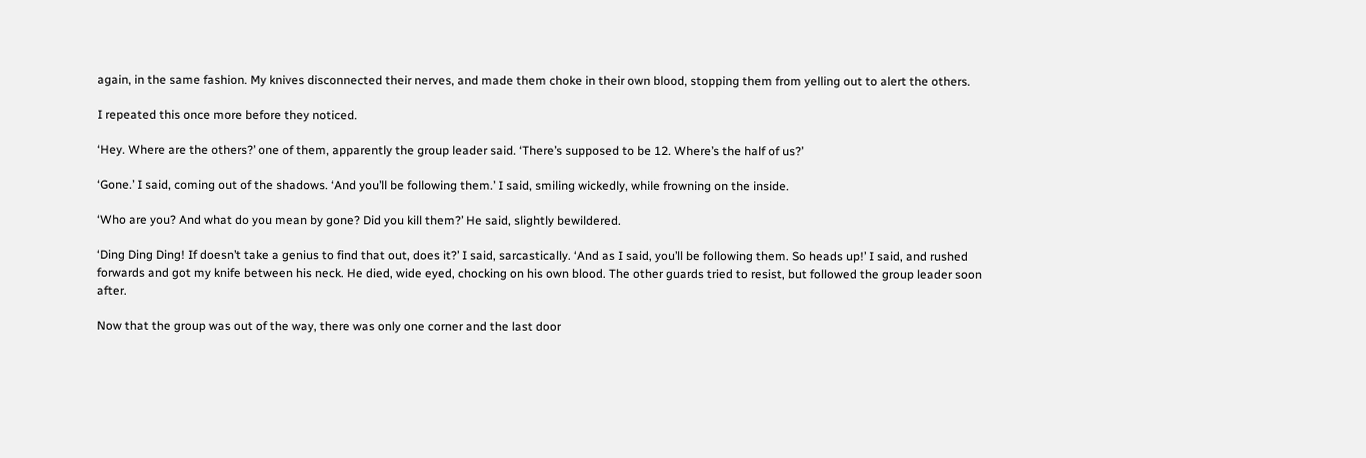again, in the same fashion. My knives disconnected their nerves, and made them choke in their own blood, stopping them from yelling out to alert the others.

I repeated this once more before they noticed.

‘Hey. Where are the others?’ one of them, apparently the group leader said. ‘There’s supposed to be 12. Where’s the half of us?’

‘Gone.’ I said, coming out of the shadows. ‘And you’ll be following them.’ I said, smiling wickedly, while frowning on the inside.

‘Who are you? And what do you mean by gone? Did you kill them?’ He said, slightly bewildered.

‘Ding Ding Ding! If doesn’t take a genius to find that out, does it?’ I said, sarcastically. ‘And as I said, you’ll be following them. So heads up!’ I said, and rushed forwards and got my knife between his neck. He died, wide eyed, chocking on his own blood. The other guards tried to resist, but followed the group leader soon after.

Now that the group was out of the way, there was only one corner and the last door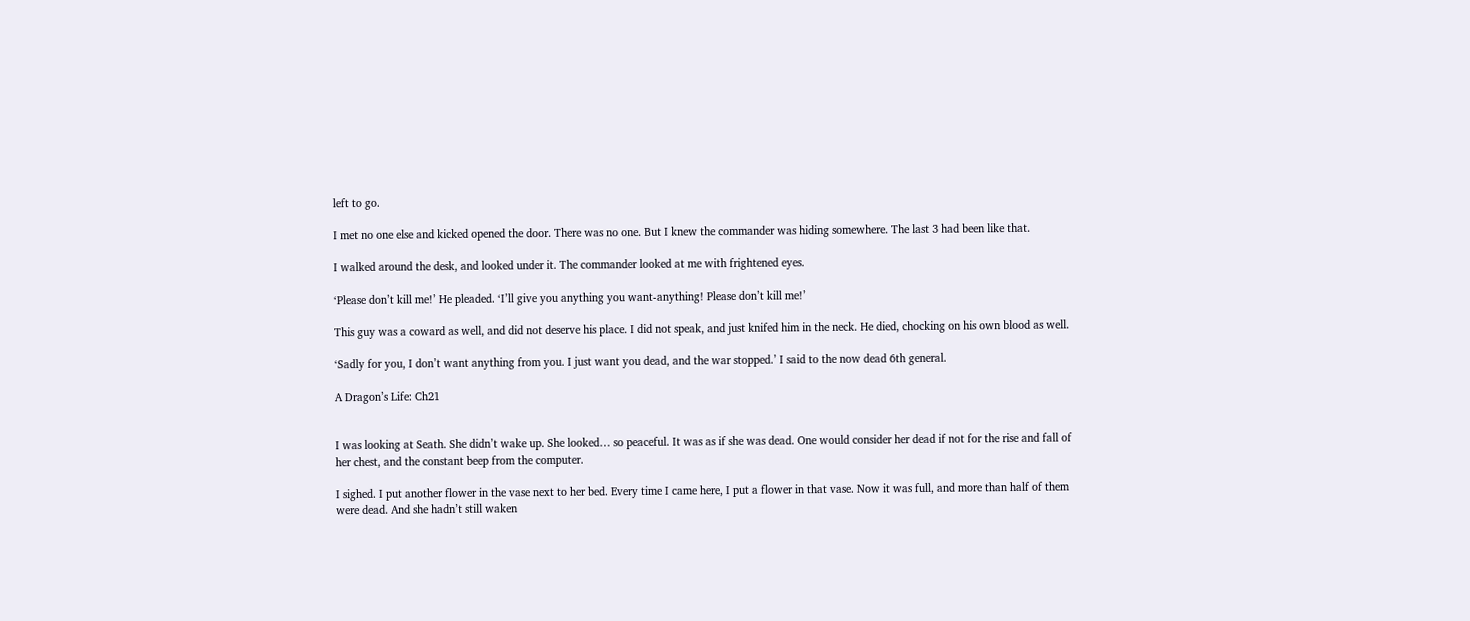left to go.

I met no one else and kicked opened the door. There was no one. But I knew the commander was hiding somewhere. The last 3 had been like that.

I walked around the desk, and looked under it. The commander looked at me with frightened eyes.

‘Please don’t kill me!’ He pleaded. ‘I’ll give you anything you want-anything! Please don’t kill me!’

This guy was a coward as well, and did not deserve his place. I did not speak, and just knifed him in the neck. He died, chocking on his own blood as well.

‘Sadly for you, I don’t want anything from you. I just want you dead, and the war stopped.’ I said to the now dead 6th general.

A Dragon’s Life: Ch21


I was looking at Seath. She didn’t wake up. She looked… so peaceful. It was as if she was dead. One would consider her dead if not for the rise and fall of her chest, and the constant beep from the computer.

I sighed. I put another flower in the vase next to her bed. Every time I came here, I put a flower in that vase. Now it was full, and more than half of them were dead. And she hadn’t still waken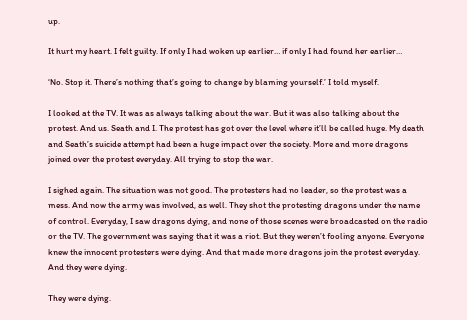up.

It hurt my heart. I felt guilty. If only I had woken up earlier… if only I had found her earlier…

‘No. Stop it. There’s nothing that’s going to change by blaming yourself.’ I told myself.

I looked at the TV. It was as always talking about the war. But it was also talking about the protest. And us. Seath and I. The protest has got over the level where it’ll be called huge. My death and Seath’s suicide attempt had been a huge impact over the society. More and more dragons joined over the protest everyday. All trying to stop the war.

I sighed again. The situation was not good. The protesters had no leader, so the protest was a mess. And now the army was involved, as well. They shot the protesting dragons under the name of control. Everyday, I saw dragons dying, and none of those scenes were broadcasted on the radio or the TV. The government was saying that it was a riot. But they weren’t fooling anyone. Everyone knew the innocent protesters were dying. And that made more dragons join the protest everyday. And they were dying.

They were dying.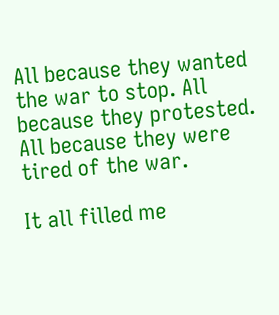All because they wanted the war to stop. All because they protested. All because they were tired of the war.

It all filled me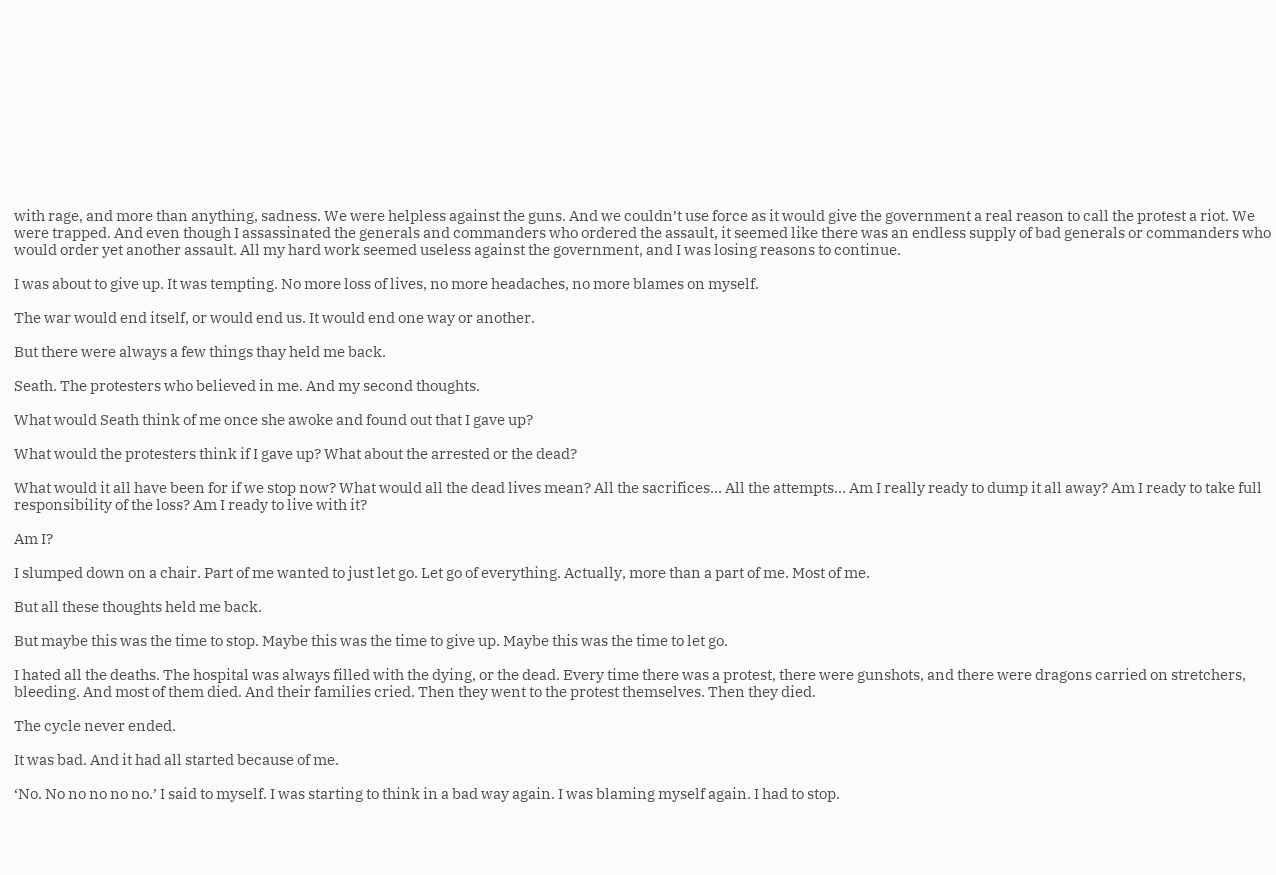with rage, and more than anything, sadness. We were helpless against the guns. And we couldn’t use force as it would give the government a real reason to call the protest a riot. We were trapped. And even though I assassinated the generals and commanders who ordered the assault, it seemed like there was an endless supply of bad generals or commanders who would order yet another assault. All my hard work seemed useless against the government, and I was losing reasons to continue.

I was about to give up. It was tempting. No more loss of lives, no more headaches, no more blames on myself.

The war would end itself, or would end us. It would end one way or another.

But there were always a few things thay held me back.

Seath. The protesters who believed in me. And my second thoughts.

What would Seath think of me once she awoke and found out that I gave up?

What would the protesters think if I gave up? What about the arrested or the dead?

What would it all have been for if we stop now? What would all the dead lives mean? All the sacrifices… All the attempts… Am I really ready to dump it all away? Am I ready to take full responsibility of the loss? Am I ready to live with it?

Am I?

I slumped down on a chair. Part of me wanted to just let go. Let go of everything. Actually, more than a part of me. Most of me.

But all these thoughts held me back.

But maybe this was the time to stop. Maybe this was the time to give up. Maybe this was the time to let go.

I hated all the deaths. The hospital was always filled with the dying, or the dead. Every time there was a protest, there were gunshots, and there were dragons carried on stretchers, bleeding. And most of them died. And their families cried. Then they went to the protest themselves. Then they died.

The cycle never ended.

It was bad. And it had all started because of me.

‘No. No no no no no.’ I said to myself. I was starting to think in a bad way again. I was blaming myself again. I had to stop.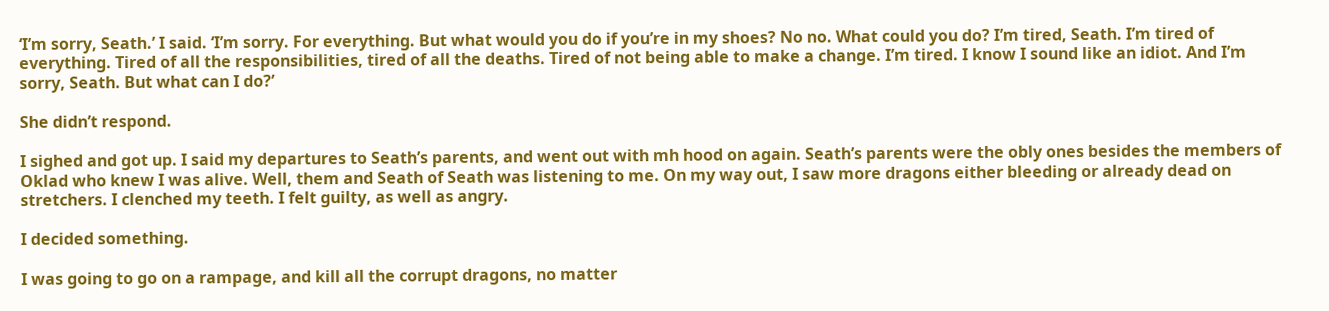‘I’m sorry, Seath.’ I said. ‘I’m sorry. For everything. But what would you do if you’re in my shoes? No no. What could you do? I’m tired, Seath. I’m tired of everything. Tired of all the responsibilities, tired of all the deaths. Tired of not being able to make a change. I’m tired. I know I sound like an idiot. And I’m sorry, Seath. But what can I do?’

She didn’t respond.

I sighed and got up. I said my departures to Seath’s parents, and went out with mh hood on again. Seath’s parents were the obly ones besides the members of Oklad who knew I was alive. Well, them and Seath of Seath was listening to me. On my way out, I saw more dragons either bleeding or already dead on stretchers. I clenched my teeth. I felt guilty, as well as angry.

I decided something.

I was going to go on a rampage, and kill all the corrupt dragons, no matter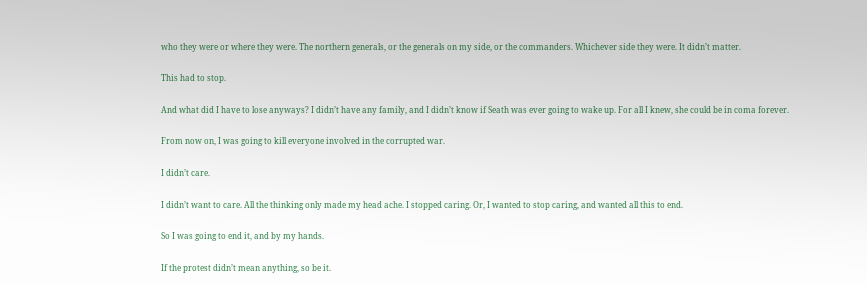who they were or where they were. The northern generals, or the generals on my side, or the commanders. Whichever side they were. It didn’t matter.

This had to stop.

And what did I have to lose anyways? I didn’t have any family, and I didn’t know if Seath was ever going to wake up. For all I knew, she could be in coma forever.

From now on, I was going to kill everyone involved in the corrupted war.

I didn’t care.

I didn’t want to care. All the thinking only made my head ache. I stopped caring. Or, I wanted to stop caring, and wanted all this to end.

So I was going to end it, and by my hands.

If the protest didn’t mean anything, so be it.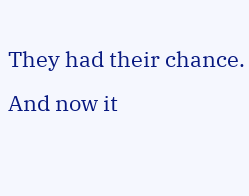They had their chance. And now it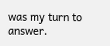was my turn to answer.